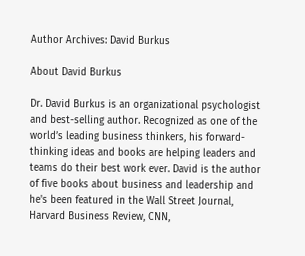Author Archives: David Burkus

About David Burkus

Dr. David Burkus is an organizational psychologist and best-selling author. Recognized as one of the world’s leading business thinkers, his forward-thinking ideas and books are helping leaders and teams do their best work ever. David is the author of five books about business and leadership and he's been featured in the Wall Street Journal, Harvard Business Review, CNN,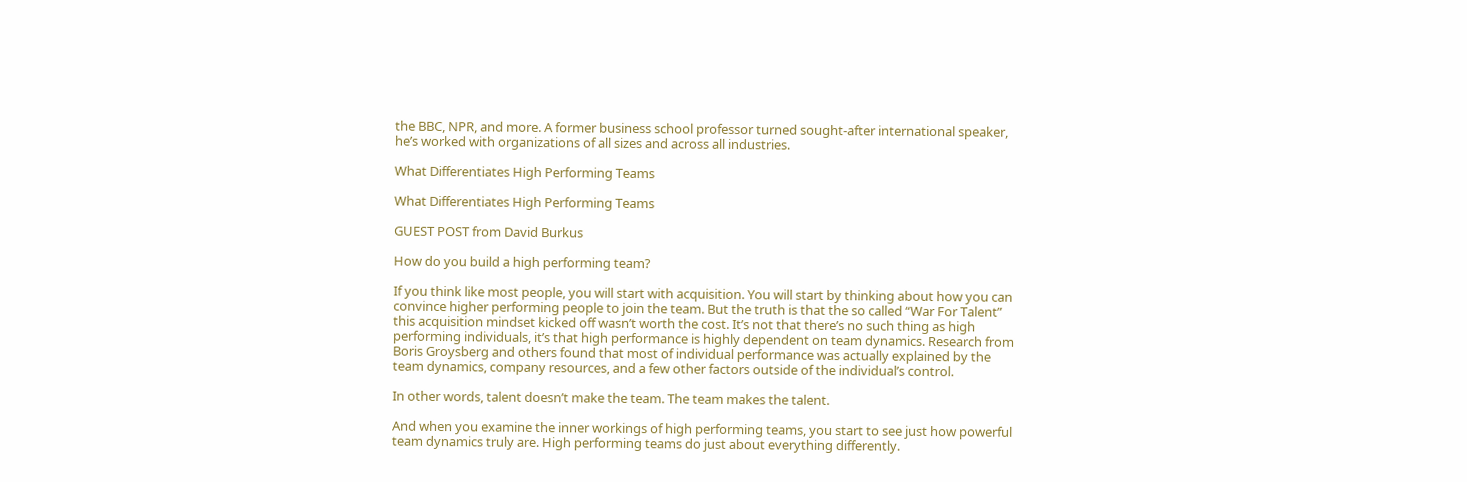the BBC, NPR, and more. A former business school professor turned sought-after international speaker, he’s worked with organizations of all sizes and across all industries.

What Differentiates High Performing Teams

What Differentiates High Performing Teams

GUEST POST from David Burkus

How do you build a high performing team?

If you think like most people, you will start with acquisition. You will start by thinking about how you can convince higher performing people to join the team. But the truth is that the so called “War For Talent” this acquisition mindset kicked off wasn’t worth the cost. It’s not that there’s no such thing as high performing individuals, it’s that high performance is highly dependent on team dynamics. Research from Boris Groysberg and others found that most of individual performance was actually explained by the team dynamics, company resources, and a few other factors outside of the individual’s control.

In other words, talent doesn’t make the team. The team makes the talent.

And when you examine the inner workings of high performing teams, you start to see just how powerful team dynamics truly are. High performing teams do just about everything differently.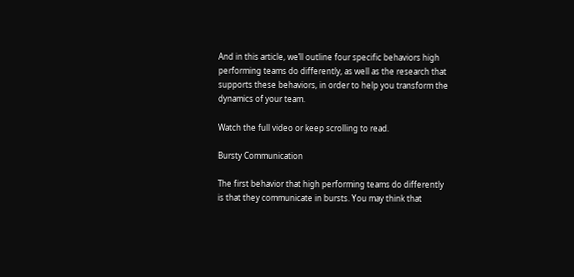And in this article, we’ll outline four specific behaviors high performing teams do differently, as well as the research that supports these behaviors, in order to help you transform the dynamics of your team.

Watch the full video or keep scrolling to read.

Bursty Communication

The first behavior that high performing teams do differently is that they communicate in bursts. You may think that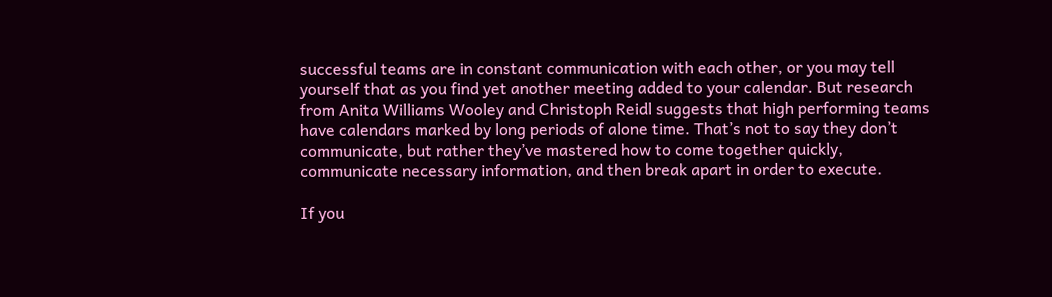successful teams are in constant communication with each other, or you may tell yourself that as you find yet another meeting added to your calendar. But research from Anita Williams Wooley and Christoph Reidl suggests that high performing teams have calendars marked by long periods of alone time. That’s not to say they don’t communicate, but rather they’ve mastered how to come together quickly, communicate necessary information, and then break apart in order to execute.

If you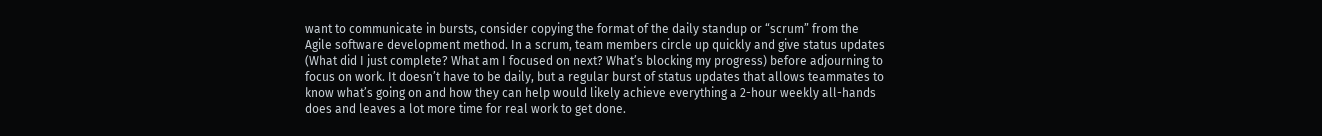want to communicate in bursts, consider copying the format of the daily standup or “scrum” from the Agile software development method. In a scrum, team members circle up quickly and give status updates (What did I just complete? What am I focused on next? What’s blocking my progress) before adjourning to focus on work. It doesn’t have to be daily, but a regular burst of status updates that allows teammates to know what’s going on and how they can help would likely achieve everything a 2-hour weekly all-hands does and leaves a lot more time for real work to get done.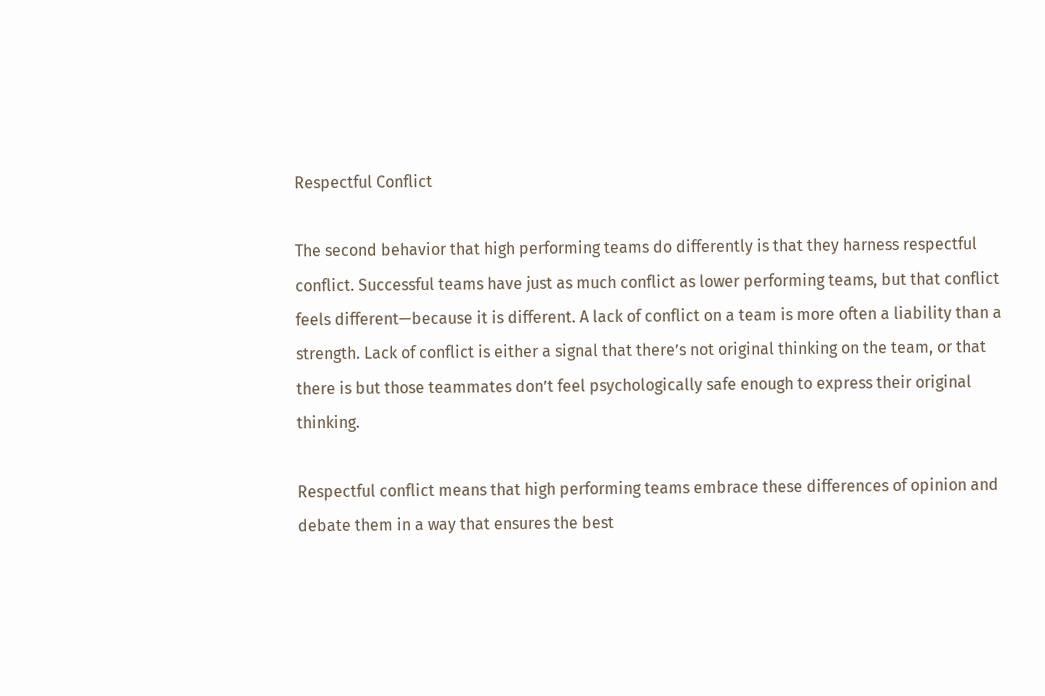Respectful Conflict

The second behavior that high performing teams do differently is that they harness respectful conflict. Successful teams have just as much conflict as lower performing teams, but that conflict feels different—because it is different. A lack of conflict on a team is more often a liability than a strength. Lack of conflict is either a signal that there’s not original thinking on the team, or that there is but those teammates don’t feel psychologically safe enough to express their original thinking.

Respectful conflict means that high performing teams embrace these differences of opinion and debate them in a way that ensures the best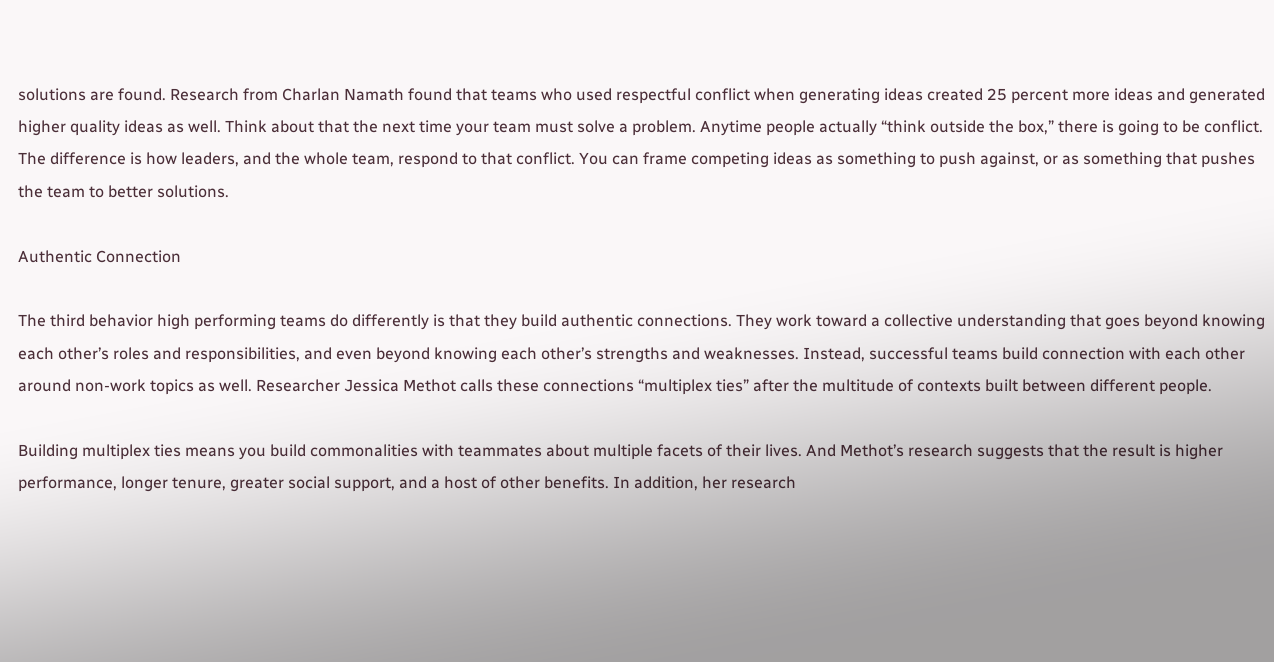solutions are found. Research from Charlan Namath found that teams who used respectful conflict when generating ideas created 25 percent more ideas and generated higher quality ideas as well. Think about that the next time your team must solve a problem. Anytime people actually “think outside the box,” there is going to be conflict. The difference is how leaders, and the whole team, respond to that conflict. You can frame competing ideas as something to push against, or as something that pushes the team to better solutions.

Authentic Connection

The third behavior high performing teams do differently is that they build authentic connections. They work toward a collective understanding that goes beyond knowing each other’s roles and responsibilities, and even beyond knowing each other’s strengths and weaknesses. Instead, successful teams build connection with each other around non-work topics as well. Researcher Jessica Methot calls these connections “multiplex ties” after the multitude of contexts built between different people.

Building multiplex ties means you build commonalities with teammates about multiple facets of their lives. And Methot’s research suggests that the result is higher performance, longer tenure, greater social support, and a host of other benefits. In addition, her research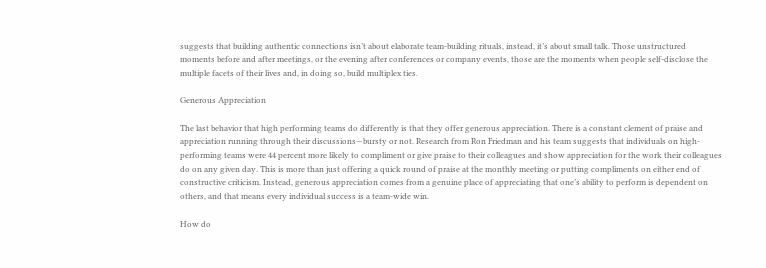suggests that building authentic connections isn’t about elaborate team-building rituals, instead, it’s about small talk. Those unstructured moments before and after meetings, or the evening after conferences or company events, those are the moments when people self-disclose the multiple facets of their lives and, in doing so, build multiplex ties.

Generous Appreciation

The last behavior that high performing teams do differently is that they offer generous appreciation. There is a constant clement of praise and appreciation running through their discussions—bursty or not. Research from Ron Friedman and his team suggests that individuals on high-performing teams were 44 percent more likely to compliment or give praise to their colleagues and show appreciation for the work their colleagues do on any given day. This is more than just offering a quick round of praise at the monthly meeting or putting compliments on either end of constructive criticism. Instead, generous appreciation comes from a genuine place of appreciating that one’s ability to perform is dependent on others, and that means every individual success is a team-wide win.

How do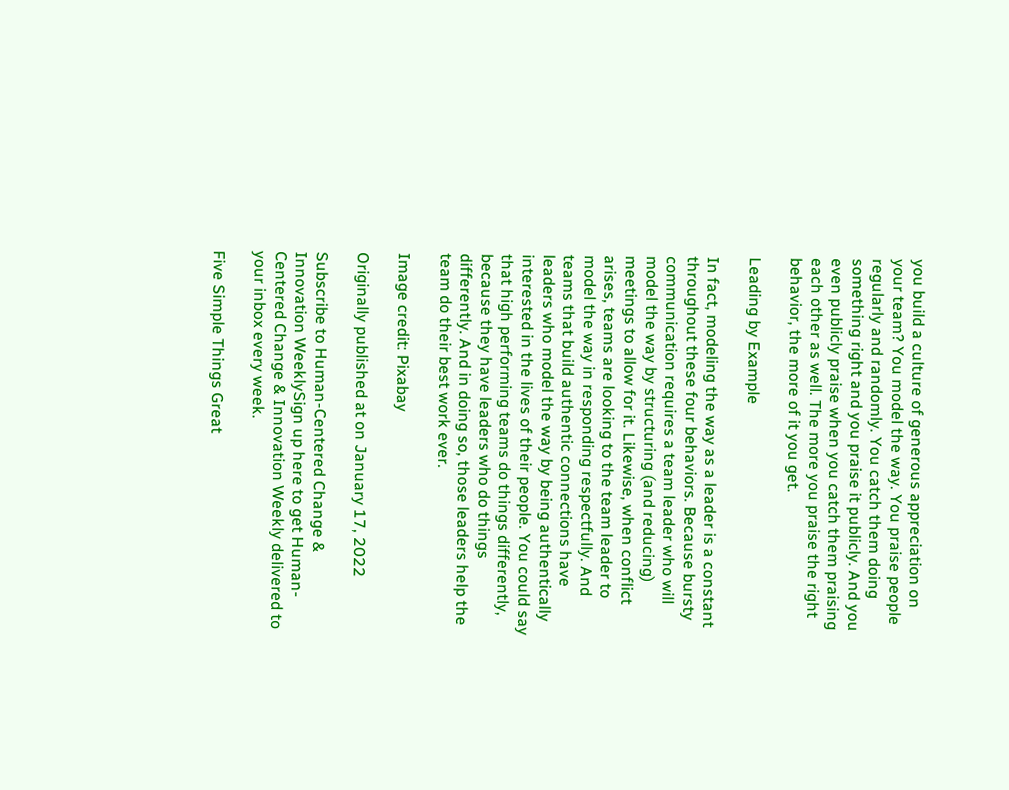you build a culture of generous appreciation on your team? You model the way. You praise people regularly and randomly. You catch them doing something right and you praise it publicly. And you even publicly praise when you catch them praising each other as well. The more you praise the right behavior, the more of it you get.

Leading by Example

In fact, modeling the way as a leader is a constant throughout these four behaviors. Because bursty communication requires a team leader who will model the way by structuring (and reducing) meetings to allow for it. Likewise, when conflict arises, teams are looking to the team leader to model the way in responding respectfully. And teams that build authentic connections have leaders who model the way by being authentically interested in the lives of their people. You could say that high performing teams do things differently, because they have leaders who do things differently. And in doing so, those leaders help the team do their best work ever.

Image credit: Pixabay

Originally published at on January 17, 2022

Subscribe to Human-Centered Change & Innovation WeeklySign up here to get Human-Centered Change & Innovation Weekly delivered to your inbox every week.

Five Simple Things Great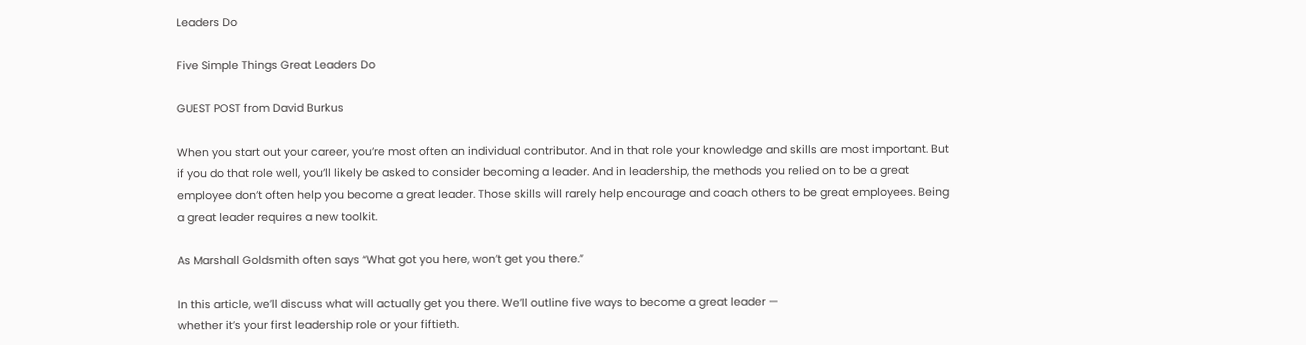Leaders Do

Five Simple Things Great Leaders Do

GUEST POST from David Burkus

When you start out your career, you’re most often an individual contributor. And in that role your knowledge and skills are most important. But if you do that role well, you’ll likely be asked to consider becoming a leader. And in leadership, the methods you relied on to be a great employee don’t often help you become a great leader. Those skills will rarely help encourage and coach others to be great employees. Being a great leader requires a new toolkit.

As Marshall Goldsmith often says “What got you here, won’t get you there.”

In this article, we’ll discuss what will actually get you there. We’ll outline five ways to become a great leader —
whether it’s your first leadership role or your fiftieth.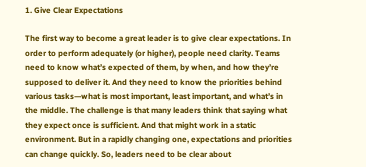1. Give Clear Expectations

The first way to become a great leader is to give clear expectations. In order to perform adequately (or higher), people need clarity. Teams need to know what’s expected of them, by when, and how they’re supposed to deliver it. And they need to know the priorities behind various tasks—what is most important, least important, and what’s in the middle. The challenge is that many leaders think that saying what they expect once is sufficient. And that might work in a static environment. But in a rapidly changing one, expectations and priorities can change quickly. So, leaders need to be clear about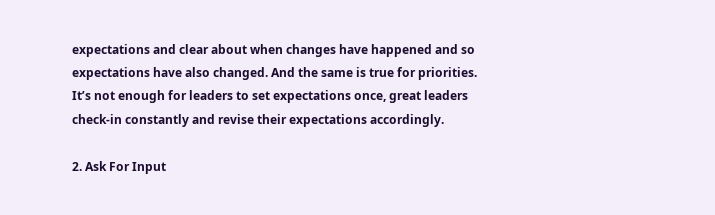expectations and clear about when changes have happened and so expectations have also changed. And the same is true for priorities. It’s not enough for leaders to set expectations once, great leaders check-in constantly and revise their expectations accordingly.

2. Ask For Input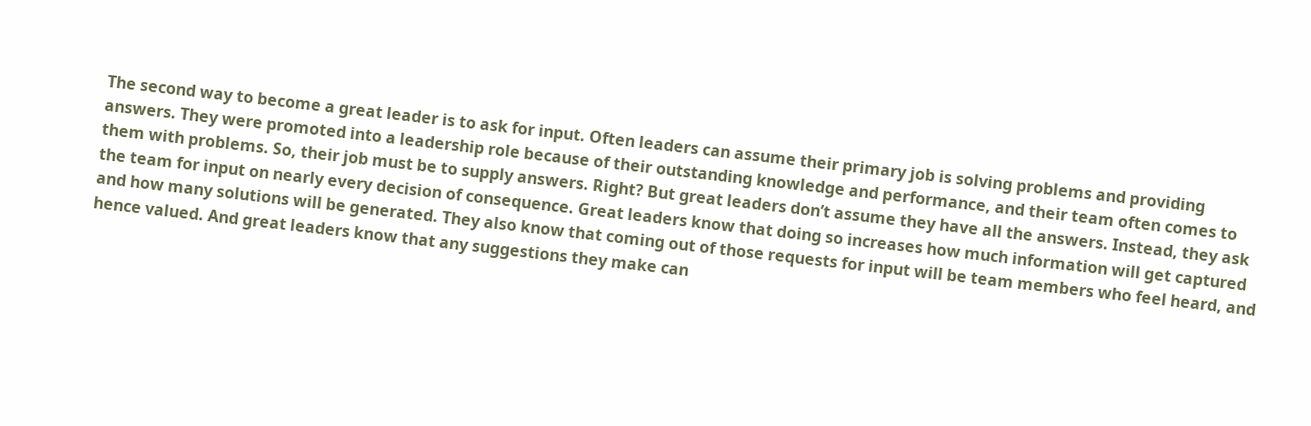The second way to become a great leader is to ask for input. Often leaders can assume their primary job is solving problems and providing answers. They were promoted into a leadership role because of their outstanding knowledge and performance, and their team often comes to them with problems. So, their job must be to supply answers. Right? But great leaders don’t assume they have all the answers. Instead, they ask the team for input on nearly every decision of consequence. Great leaders know that doing so increases how much information will get captured and how many solutions will be generated. They also know that coming out of those requests for input will be team members who feel heard, and hence valued. And great leaders know that any suggestions they make can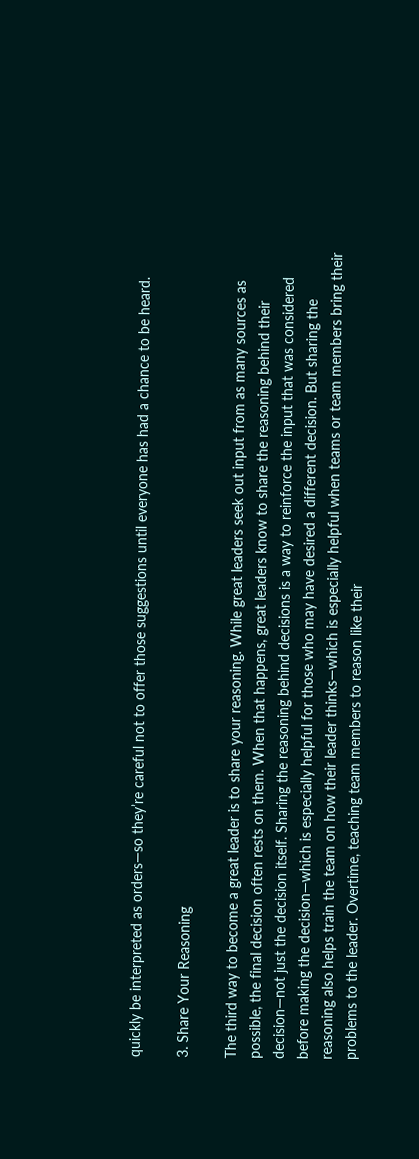quickly be interpreted as orders—so they’re careful not to offer those suggestions until everyone has had a chance to be heard.

3. Share Your Reasoning

The third way to become a great leader is to share your reasoning. While great leaders seek out input from as many sources as possible, the final decision often rests on them. When that happens, great leaders know to share the reasoning behind their decision—not just the decision itself. Sharing the reasoning behind decisions is a way to reinforce the input that was considered before making the decision—which is especially helpful for those who may have desired a different decision. But sharing the reasoning also helps train the team on how their leader thinks—which is especially helpful when teams or team members bring their problems to the leader. Overtime, teaching team members to reason like their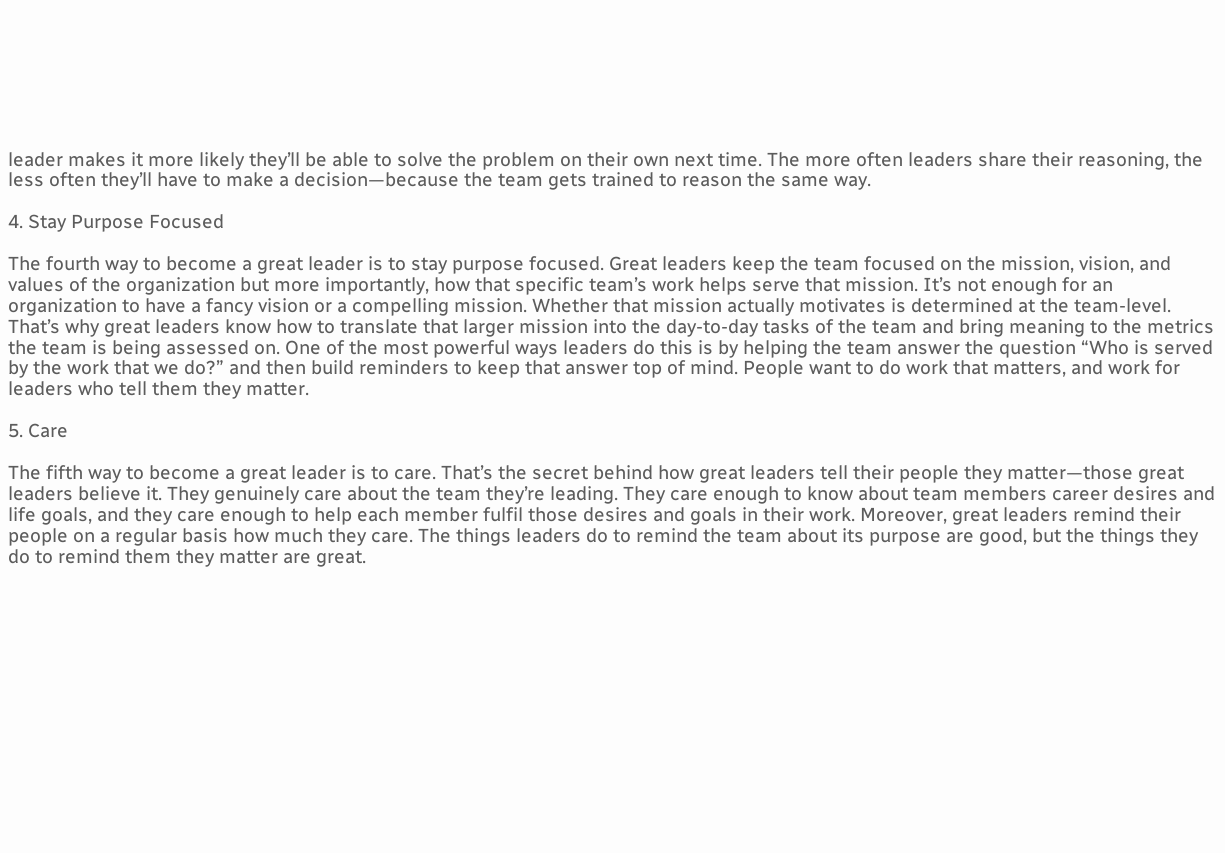leader makes it more likely they’ll be able to solve the problem on their own next time. The more often leaders share their reasoning, the less often they’ll have to make a decision—because the team gets trained to reason the same way.

4. Stay Purpose Focused

The fourth way to become a great leader is to stay purpose focused. Great leaders keep the team focused on the mission, vision, and values of the organization but more importantly, how that specific team’s work helps serve that mission. It’s not enough for an organization to have a fancy vision or a compelling mission. Whether that mission actually motivates is determined at the team-level. That’s why great leaders know how to translate that larger mission into the day-to-day tasks of the team and bring meaning to the metrics the team is being assessed on. One of the most powerful ways leaders do this is by helping the team answer the question “Who is served by the work that we do?” and then build reminders to keep that answer top of mind. People want to do work that matters, and work for leaders who tell them they matter.

5. Care

The fifth way to become a great leader is to care. That’s the secret behind how great leaders tell their people they matter—those great leaders believe it. They genuinely care about the team they’re leading. They care enough to know about team members career desires and life goals, and they care enough to help each member fulfil those desires and goals in their work. Moreover, great leaders remind their people on a regular basis how much they care. The things leaders do to remind the team about its purpose are good, but the things they do to remind them they matter are great.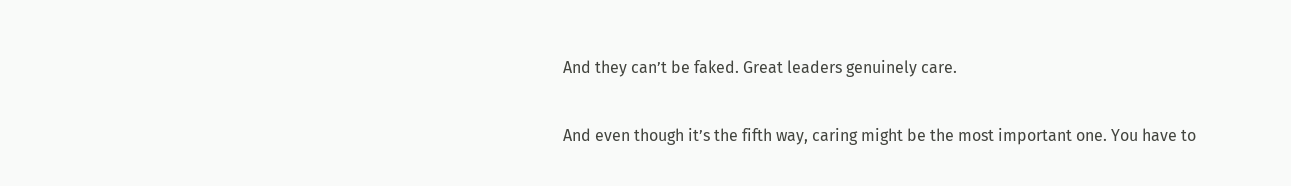And they can’t be faked. Great leaders genuinely care.

And even though it’s the fifth way, caring might be the most important one. You have to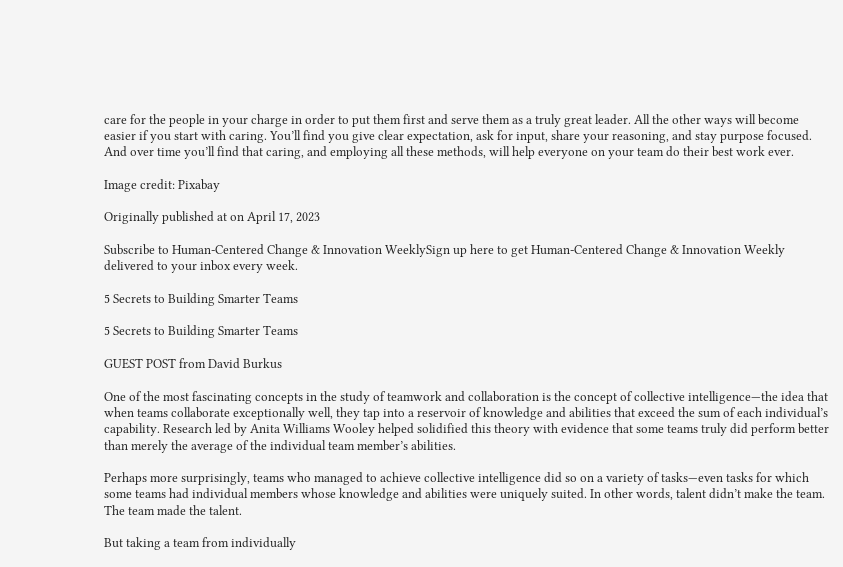care for the people in your charge in order to put them first and serve them as a truly great leader. All the other ways will become easier if you start with caring. You’ll find you give clear expectation, ask for input, share your reasoning, and stay purpose focused. And over time you’ll find that caring, and employing all these methods, will help everyone on your team do their best work ever.

Image credit: Pixabay

Originally published at on April 17, 2023

Subscribe to Human-Centered Change & Innovation WeeklySign up here to get Human-Centered Change & Innovation Weekly delivered to your inbox every week.

5 Secrets to Building Smarter Teams

5 Secrets to Building Smarter Teams

GUEST POST from David Burkus

One of the most fascinating concepts in the study of teamwork and collaboration is the concept of collective intelligence—the idea that when teams collaborate exceptionally well, they tap into a reservoir of knowledge and abilities that exceed the sum of each individual’s capability. Research led by Anita Williams Wooley helped solidified this theory with evidence that some teams truly did perform better than merely the average of the individual team member’s abilities.

Perhaps more surprisingly, teams who managed to achieve collective intelligence did so on a variety of tasks—even tasks for which some teams had individual members whose knowledge and abilities were uniquely suited. In other words, talent didn’t make the team. The team made the talent.

But taking a team from individually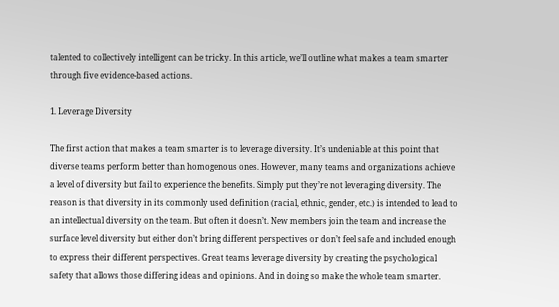talented to collectively intelligent can be tricky. In this article, we’ll outline what makes a team smarter through five evidence-based actions.

1. Leverage Diversity

The first action that makes a team smarter is to leverage diversity. It’s undeniable at this point that diverse teams perform better than homogenous ones. However, many teams and organizations achieve a level of diversity but fail to experience the benefits. Simply put they’re not leveraging diversity. The reason is that diversity in its commonly used definition (racial, ethnic, gender, etc.) is intended to lead to an intellectual diversity on the team. But often it doesn’t. New members join the team and increase the surface level diversity but either don’t bring different perspectives or don’t feel safe and included enough to express their different perspectives. Great teams leverage diversity by creating the psychological safety that allows those differing ideas and opinions. And in doing so make the whole team smarter.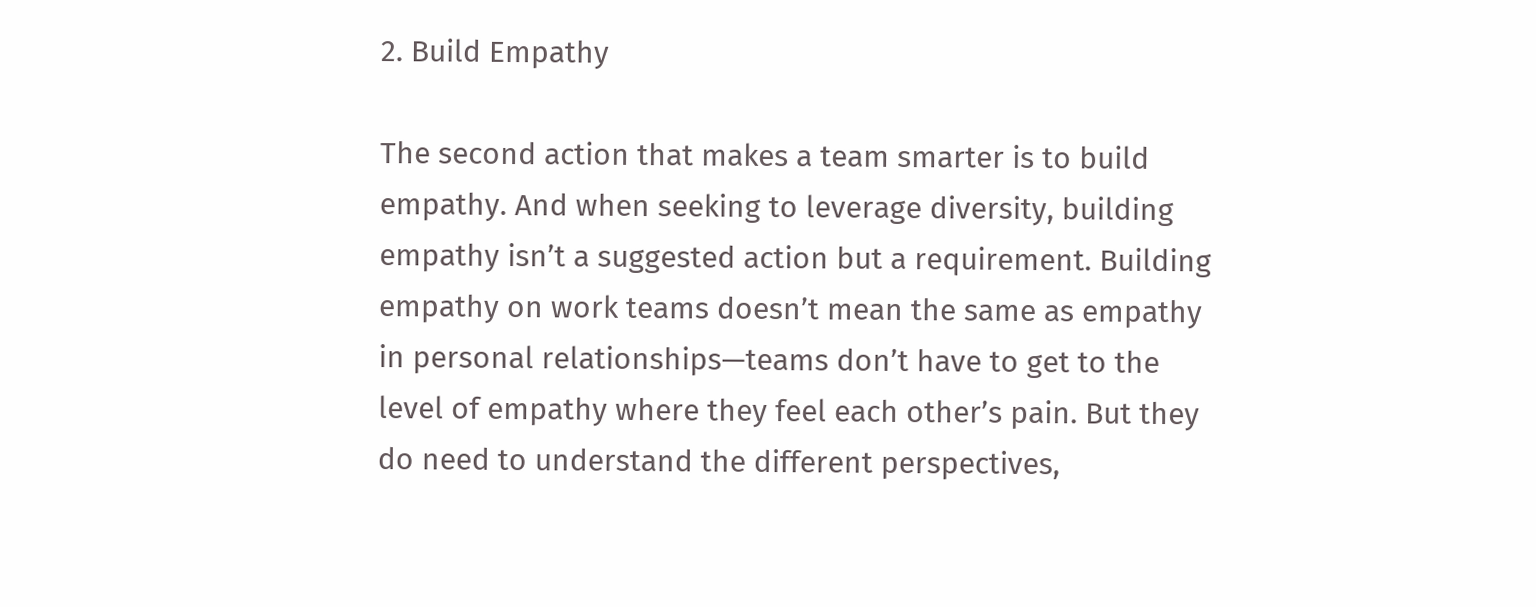2. Build Empathy

The second action that makes a team smarter is to build empathy. And when seeking to leverage diversity, building empathy isn’t a suggested action but a requirement. Building empathy on work teams doesn’t mean the same as empathy in personal relationships—teams don’t have to get to the level of empathy where they feel each other’s pain. But they do need to understand the different perspectives,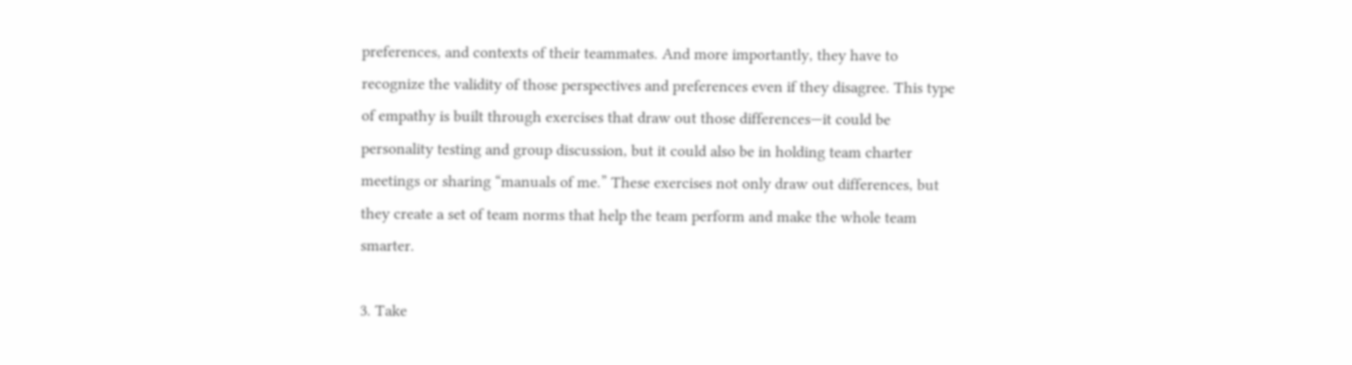preferences, and contexts of their teammates. And more importantly, they have to recognize the validity of those perspectives and preferences even if they disagree. This type of empathy is built through exercises that draw out those differences—it could be personality testing and group discussion, but it could also be in holding team charter meetings or sharing “manuals of me.” These exercises not only draw out differences, but they create a set of team norms that help the team perform and make the whole team smarter.

3. Take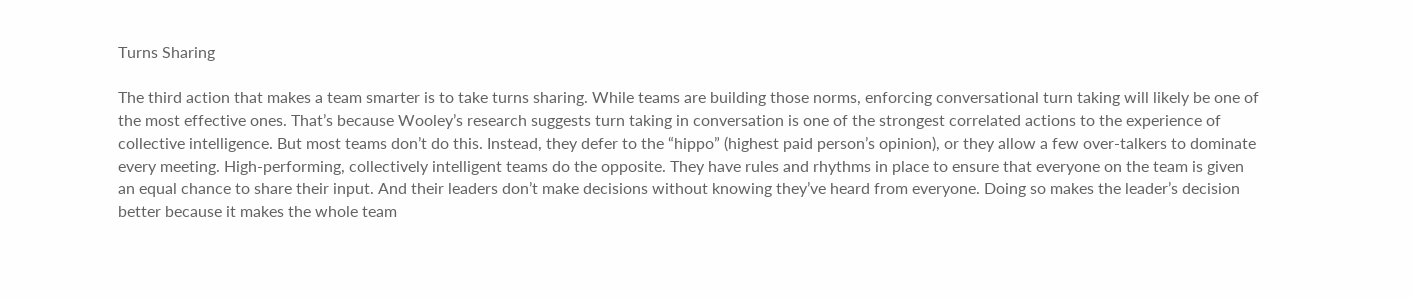Turns Sharing

The third action that makes a team smarter is to take turns sharing. While teams are building those norms, enforcing conversational turn taking will likely be one of the most effective ones. That’s because Wooley’s research suggests turn taking in conversation is one of the strongest correlated actions to the experience of collective intelligence. But most teams don’t do this. Instead, they defer to the “hippo” (highest paid person’s opinion), or they allow a few over-talkers to dominate every meeting. High-performing, collectively intelligent teams do the opposite. They have rules and rhythms in place to ensure that everyone on the team is given an equal chance to share their input. And their leaders don’t make decisions without knowing they’ve heard from everyone. Doing so makes the leader’s decision better because it makes the whole team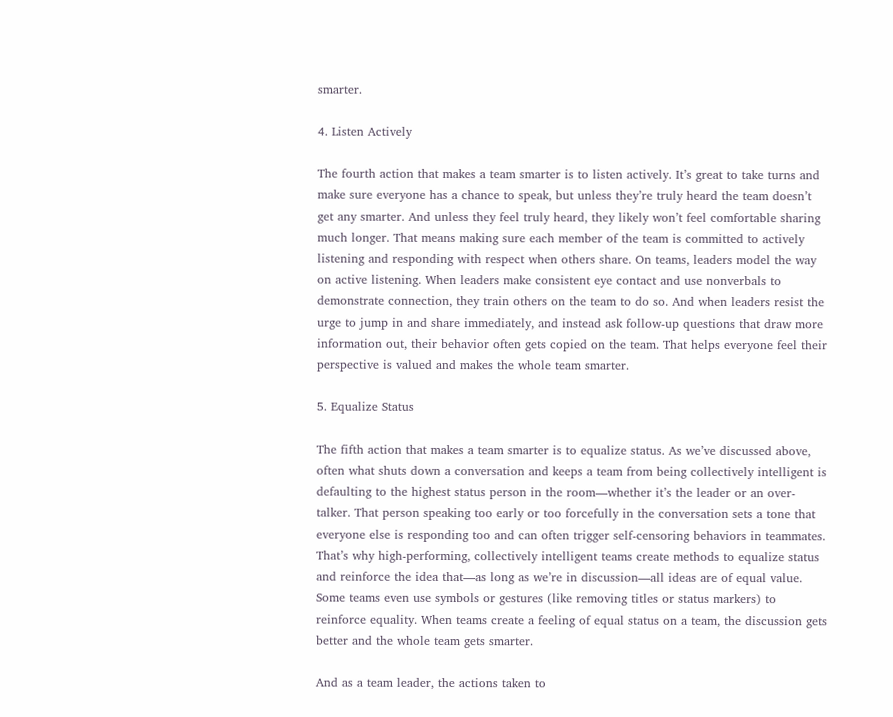smarter.

4. Listen Actively

The fourth action that makes a team smarter is to listen actively. It’s great to take turns and make sure everyone has a chance to speak, but unless they’re truly heard the team doesn’t get any smarter. And unless they feel truly heard, they likely won’t feel comfortable sharing much longer. That means making sure each member of the team is committed to actively listening and responding with respect when others share. On teams, leaders model the way on active listening. When leaders make consistent eye contact and use nonverbals to demonstrate connection, they train others on the team to do so. And when leaders resist the urge to jump in and share immediately, and instead ask follow-up questions that draw more information out, their behavior often gets copied on the team. That helps everyone feel their perspective is valued and makes the whole team smarter.

5. Equalize Status

The fifth action that makes a team smarter is to equalize status. As we’ve discussed above, often what shuts down a conversation and keeps a team from being collectively intelligent is defaulting to the highest status person in the room—whether it’s the leader or an over-talker. That person speaking too early or too forcefully in the conversation sets a tone that everyone else is responding too and can often trigger self-censoring behaviors in teammates. That’s why high-performing, collectively intelligent teams create methods to equalize status and reinforce the idea that—as long as we’re in discussion—all ideas are of equal value. Some teams even use symbols or gestures (like removing titles or status markers) to reinforce equality. When teams create a feeling of equal status on a team, the discussion gets better and the whole team gets smarter.

And as a team leader, the actions taken to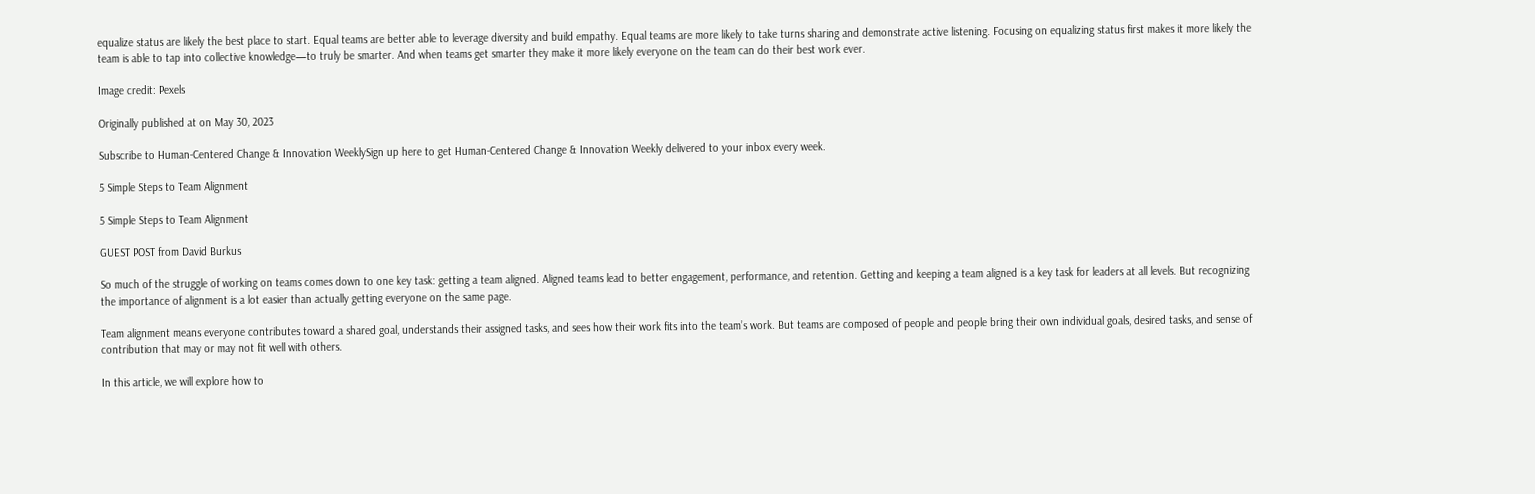equalize status are likely the best place to start. Equal teams are better able to leverage diversity and build empathy. Equal teams are more likely to take turns sharing and demonstrate active listening. Focusing on equalizing status first makes it more likely the team is able to tap into collective knowledge—to truly be smarter. And when teams get smarter they make it more likely everyone on the team can do their best work ever.

Image credit: Pexels

Originally published at on May 30, 2023

Subscribe to Human-Centered Change & Innovation WeeklySign up here to get Human-Centered Change & Innovation Weekly delivered to your inbox every week.

5 Simple Steps to Team Alignment

5 Simple Steps to Team Alignment

GUEST POST from David Burkus

So much of the struggle of working on teams comes down to one key task: getting a team aligned. Aligned teams lead to better engagement, performance, and retention. Getting and keeping a team aligned is a key task for leaders at all levels. But recognizing the importance of alignment is a lot easier than actually getting everyone on the same page.

Team alignment means everyone contributes toward a shared goal, understands their assigned tasks, and sees how their work fits into the team’s work. But teams are composed of people and people bring their own individual goals, desired tasks, and sense of contribution that may or may not fit well with others.

In this article, we will explore how to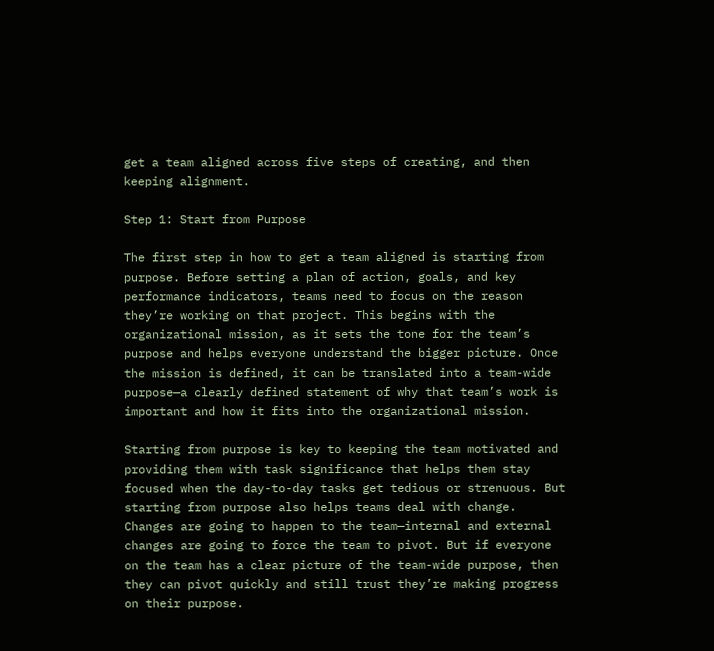get a team aligned across five steps of creating, and then keeping alignment.

Step 1: Start from Purpose

The first step in how to get a team aligned is starting from purpose. Before setting a plan of action, goals, and key performance indicators, teams need to focus on the reason they’re working on that project. This begins with the organizational mission, as it sets the tone for the team’s purpose and helps everyone understand the bigger picture. Once the mission is defined, it can be translated into a team-wide purpose—a clearly defined statement of why that team’s work is important and how it fits into the organizational mission.

Starting from purpose is key to keeping the team motivated and providing them with task significance that helps them stay focused when the day-to-day tasks get tedious or strenuous. But starting from purpose also helps teams deal with change. Changes are going to happen to the team—internal and external changes are going to force the team to pivot. But if everyone on the team has a clear picture of the team-wide purpose, then they can pivot quickly and still trust they’re making progress on their purpose.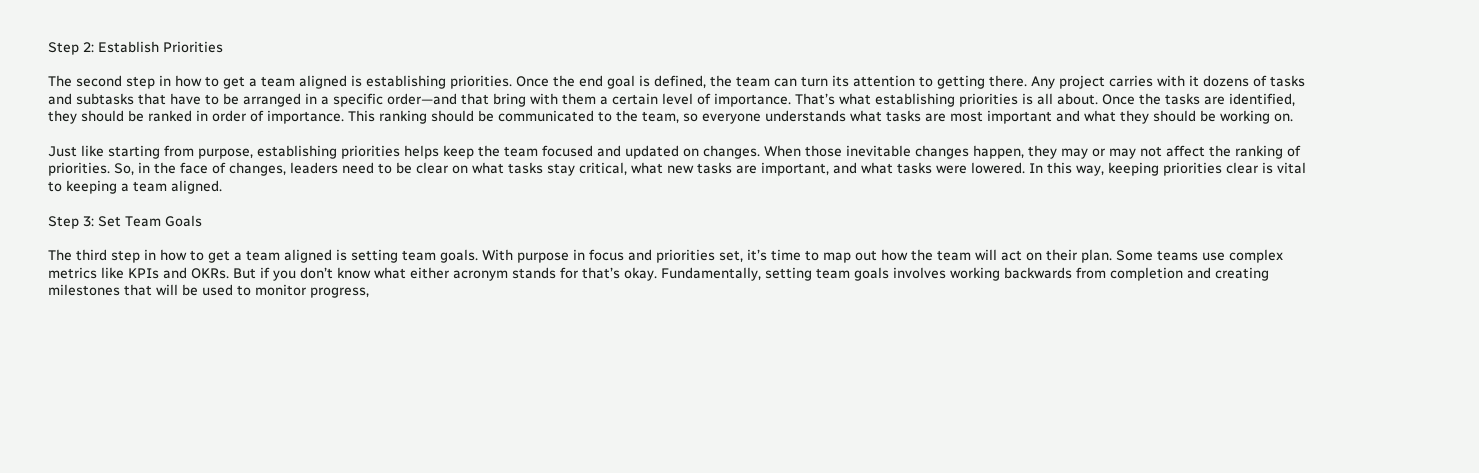Step 2: Establish Priorities

The second step in how to get a team aligned is establishing priorities. Once the end goal is defined, the team can turn its attention to getting there. Any project carries with it dozens of tasks and subtasks that have to be arranged in a specific order—and that bring with them a certain level of importance. That’s what establishing priorities is all about. Once the tasks are identified, they should be ranked in order of importance. This ranking should be communicated to the team, so everyone understands what tasks are most important and what they should be working on.

Just like starting from purpose, establishing priorities helps keep the team focused and updated on changes. When those inevitable changes happen, they may or may not affect the ranking of priorities. So, in the face of changes, leaders need to be clear on what tasks stay critical, what new tasks are important, and what tasks were lowered. In this way, keeping priorities clear is vital to keeping a team aligned.

Step 3: Set Team Goals

The third step in how to get a team aligned is setting team goals. With purpose in focus and priorities set, it’s time to map out how the team will act on their plan. Some teams use complex metrics like KPIs and OKRs. But if you don’t know what either acronym stands for that’s okay. Fundamentally, setting team goals involves working backwards from completion and creating milestones that will be used to monitor progress,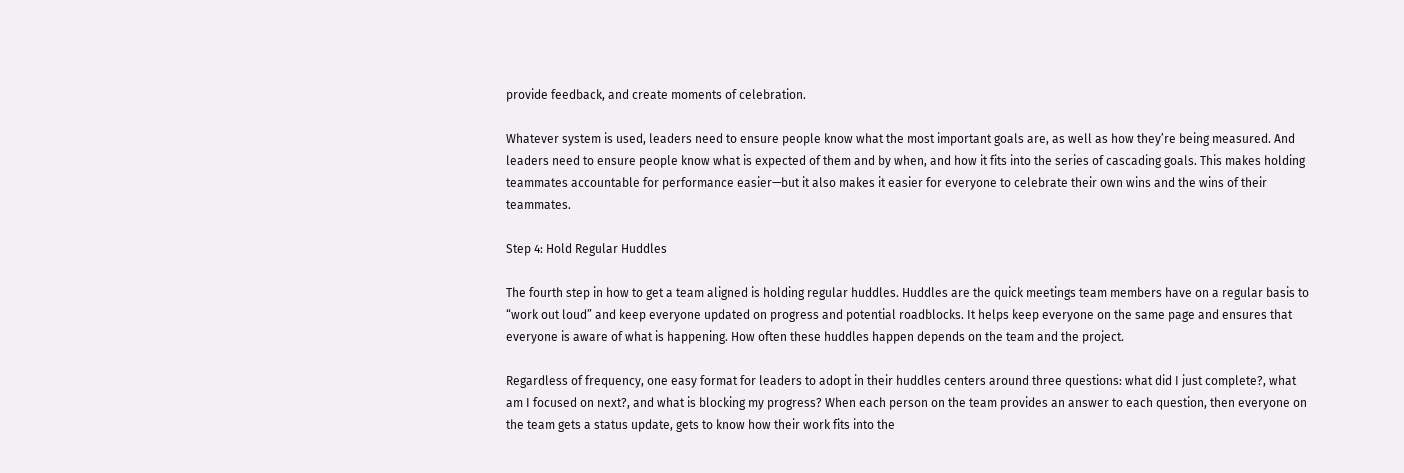provide feedback, and create moments of celebration.

Whatever system is used, leaders need to ensure people know what the most important goals are, as well as how they’re being measured. And leaders need to ensure people know what is expected of them and by when, and how it fits into the series of cascading goals. This makes holding teammates accountable for performance easier—but it also makes it easier for everyone to celebrate their own wins and the wins of their teammates.

Step 4: Hold Regular Huddles

The fourth step in how to get a team aligned is holding regular huddles. Huddles are the quick meetings team members have on a regular basis to “work out loud” and keep everyone updated on progress and potential roadblocks. It helps keep everyone on the same page and ensures that everyone is aware of what is happening. How often these huddles happen depends on the team and the project.

Regardless of frequency, one easy format for leaders to adopt in their huddles centers around three questions: what did I just complete?, what am I focused on next?, and what is blocking my progress? When each person on the team provides an answer to each question, then everyone on the team gets a status update, gets to know how their work fits into the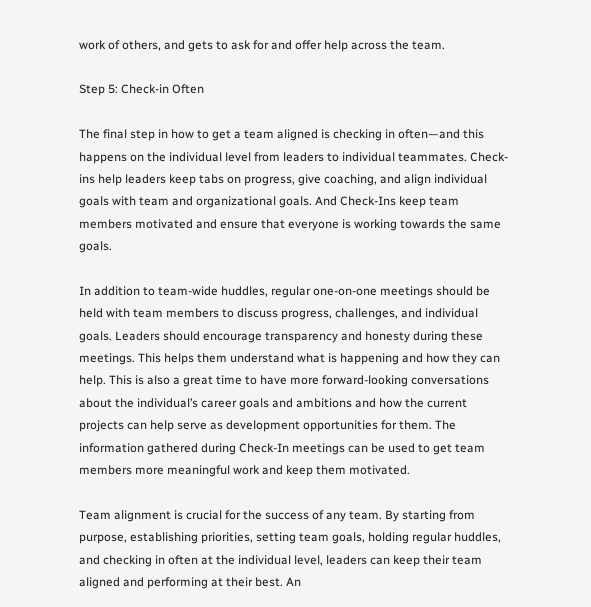work of others, and gets to ask for and offer help across the team.

Step 5: Check-in Often

The final step in how to get a team aligned is checking in often—and this happens on the individual level from leaders to individual teammates. Check-ins help leaders keep tabs on progress, give coaching, and align individual goals with team and organizational goals. And Check-Ins keep team members motivated and ensure that everyone is working towards the same goals.

In addition to team-wide huddles, regular one-on-one meetings should be held with team members to discuss progress, challenges, and individual goals. Leaders should encourage transparency and honesty during these meetings. This helps them understand what is happening and how they can help. This is also a great time to have more forward-looking conversations about the individual’s career goals and ambitions and how the current projects can help serve as development opportunities for them. The information gathered during Check-In meetings can be used to get team members more meaningful work and keep them motivated.

Team alignment is crucial for the success of any team. By starting from purpose, establishing priorities, setting team goals, holding regular huddles, and checking in often at the individual level, leaders can keep their team aligned and performing at their best. An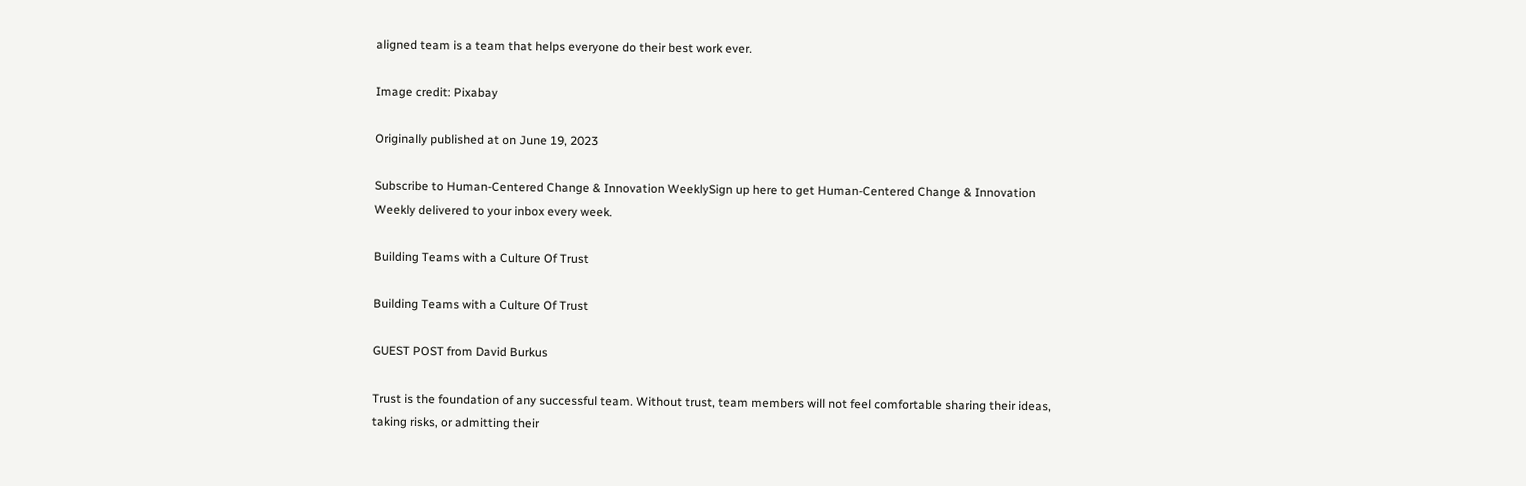aligned team is a team that helps everyone do their best work ever.

Image credit: Pixabay

Originally published at on June 19, 2023

Subscribe to Human-Centered Change & Innovation WeeklySign up here to get Human-Centered Change & Innovation Weekly delivered to your inbox every week.

Building Teams with a Culture Of Trust

Building Teams with a Culture Of Trust

GUEST POST from David Burkus

Trust is the foundation of any successful team. Without trust, team members will not feel comfortable sharing their ideas, taking risks, or admitting their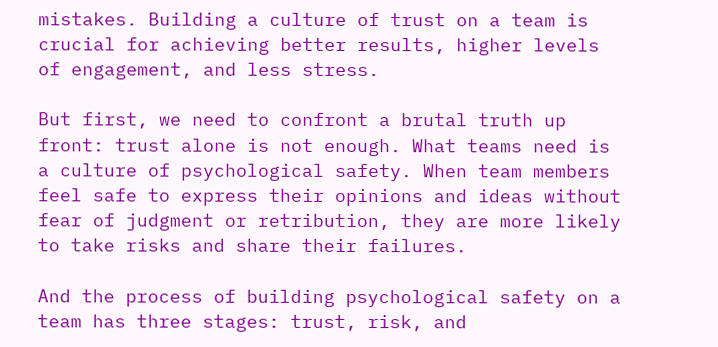mistakes. Building a culture of trust on a team is crucial for achieving better results, higher levels of engagement, and less stress.

But first, we need to confront a brutal truth up front: trust alone is not enough. What teams need is a culture of psychological safety. When team members feel safe to express their opinions and ideas without fear of judgment or retribution, they are more likely to take risks and share their failures.

And the process of building psychological safety on a team has three stages: trust, risk, and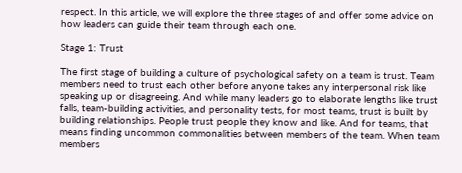respect. In this article, we will explore the three stages of and offer some advice on how leaders can guide their team through each one.

Stage 1: Trust

The first stage of building a culture of psychological safety on a team is trust. Team members need to trust each other before anyone takes any interpersonal risk like speaking up or disagreeing. And while many leaders go to elaborate lengths like trust falls, team-building activities, and personality tests, for most teams, trust is built by building relationships. People trust people they know and like. And for teams, that means finding uncommon commonalities between members of the team. When team members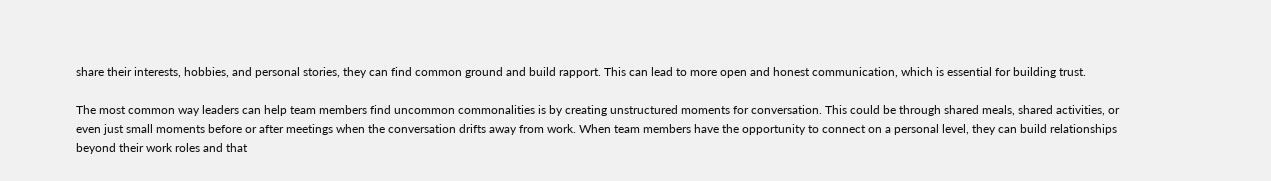share their interests, hobbies, and personal stories, they can find common ground and build rapport. This can lead to more open and honest communication, which is essential for building trust.

The most common way leaders can help team members find uncommon commonalities is by creating unstructured moments for conversation. This could be through shared meals, shared activities, or even just small moments before or after meetings when the conversation drifts away from work. When team members have the opportunity to connect on a personal level, they can build relationships beyond their work roles and that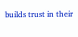builds trust in their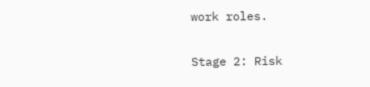work roles.

Stage 2: Risk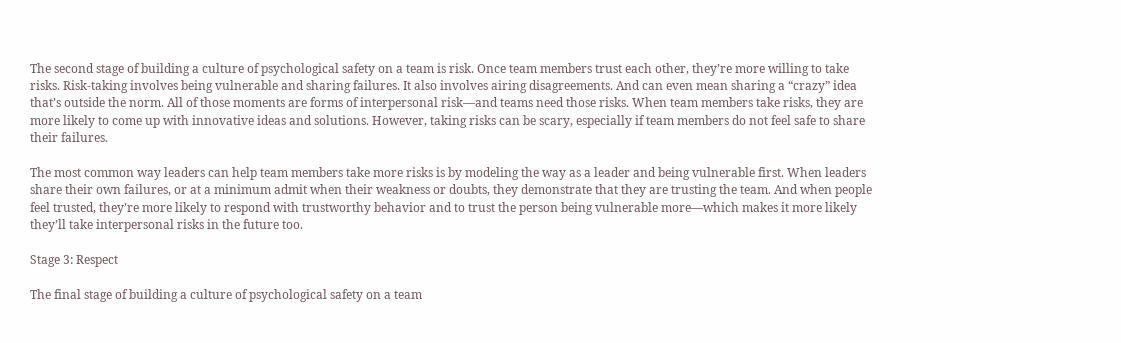The second stage of building a culture of psychological safety on a team is risk. Once team members trust each other, they’re more willing to take risks. Risk-taking involves being vulnerable and sharing failures. It also involves airing disagreements. And can even mean sharing a “crazy” idea that’s outside the norm. All of those moments are forms of interpersonal risk—and teams need those risks. When team members take risks, they are more likely to come up with innovative ideas and solutions. However, taking risks can be scary, especially if team members do not feel safe to share their failures.

The most common way leaders can help team members take more risks is by modeling the way as a leader and being vulnerable first. When leaders share their own failures, or at a minimum admit when their weakness or doubts, they demonstrate that they are trusting the team. And when people feel trusted, they’re more likely to respond with trustworthy behavior and to trust the person being vulnerable more—which makes it more likely they’ll take interpersonal risks in the future too.

Stage 3: Respect

The final stage of building a culture of psychological safety on a team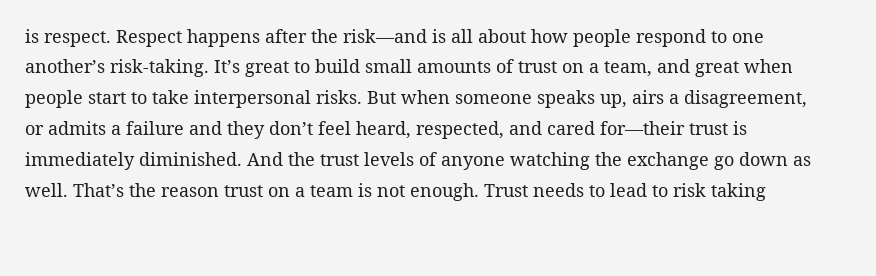is respect. Respect happens after the risk—and is all about how people respond to one another’s risk-taking. It’s great to build small amounts of trust on a team, and great when people start to take interpersonal risks. But when someone speaks up, airs a disagreement, or admits a failure and they don’t feel heard, respected, and cared for—their trust is immediately diminished. And the trust levels of anyone watching the exchange go down as well. That’s the reason trust on a team is not enough. Trust needs to lead to risk taking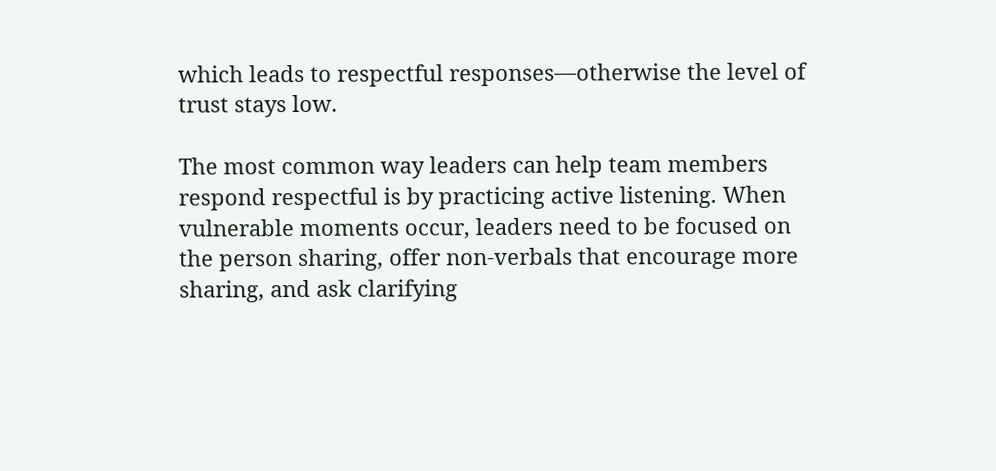which leads to respectful responses—otherwise the level of trust stays low.

The most common way leaders can help team members respond respectful is by practicing active listening. When vulnerable moments occur, leaders need to be focused on the person sharing, offer non-verbals that encourage more sharing, and ask clarifying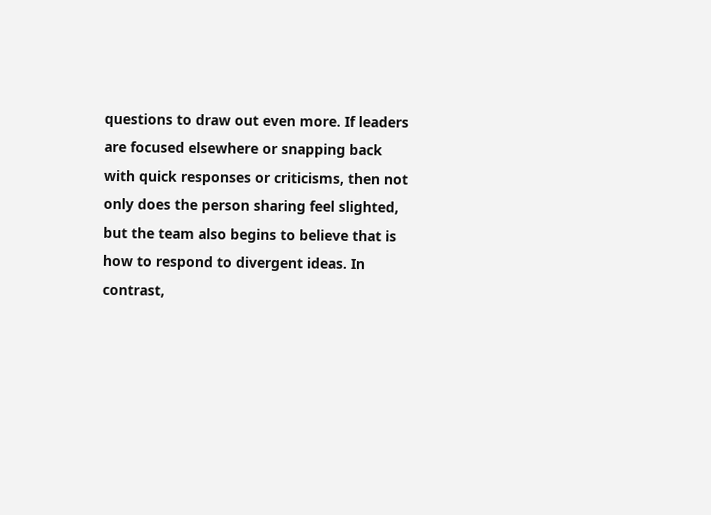questions to draw out even more. If leaders are focused elsewhere or snapping back with quick responses or criticisms, then not only does the person sharing feel slighted, but the team also begins to believe that is how to respond to divergent ideas. In contrast,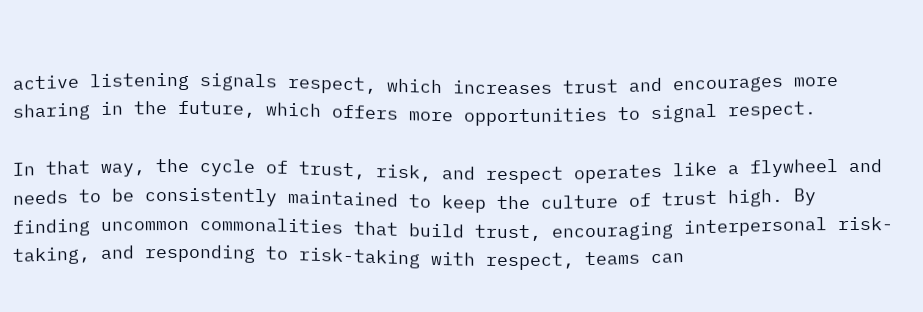active listening signals respect, which increases trust and encourages more sharing in the future, which offers more opportunities to signal respect.

In that way, the cycle of trust, risk, and respect operates like a flywheel and needs to be consistently maintained to keep the culture of trust high. By finding uncommon commonalities that build trust, encouraging interpersonal risk-taking, and responding to risk-taking with respect, teams can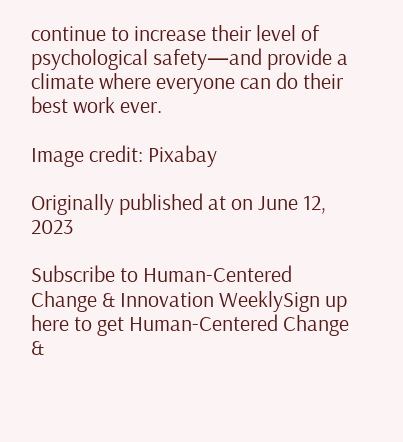continue to increase their level of psychological safety—and provide a climate where everyone can do their best work ever.

Image credit: Pixabay

Originally published at on June 12, 2023

Subscribe to Human-Centered Change & Innovation WeeklySign up here to get Human-Centered Change &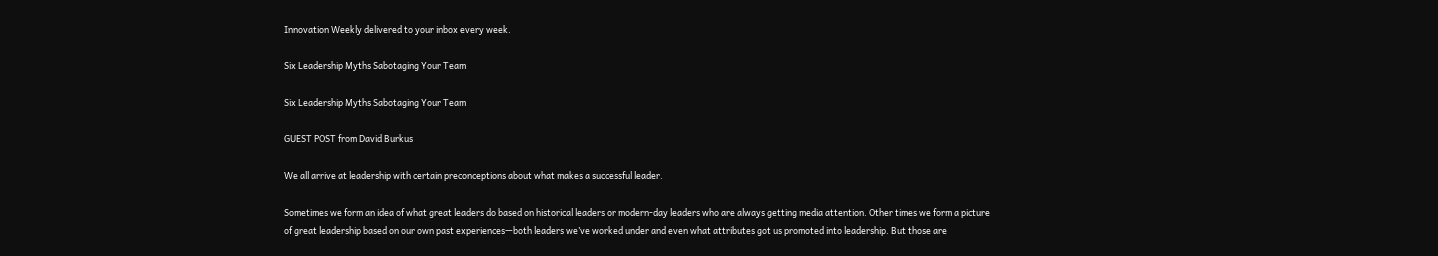Innovation Weekly delivered to your inbox every week.

Six Leadership Myths Sabotaging Your Team

Six Leadership Myths Sabotaging Your Team

GUEST POST from David Burkus

We all arrive at leadership with certain preconceptions about what makes a successful leader.

Sometimes we form an idea of what great leaders do based on historical leaders or modern-day leaders who are always getting media attention. Other times we form a picture of great leadership based on our own past experiences—both leaders we’ve worked under and even what attributes got us promoted into leadership. But those are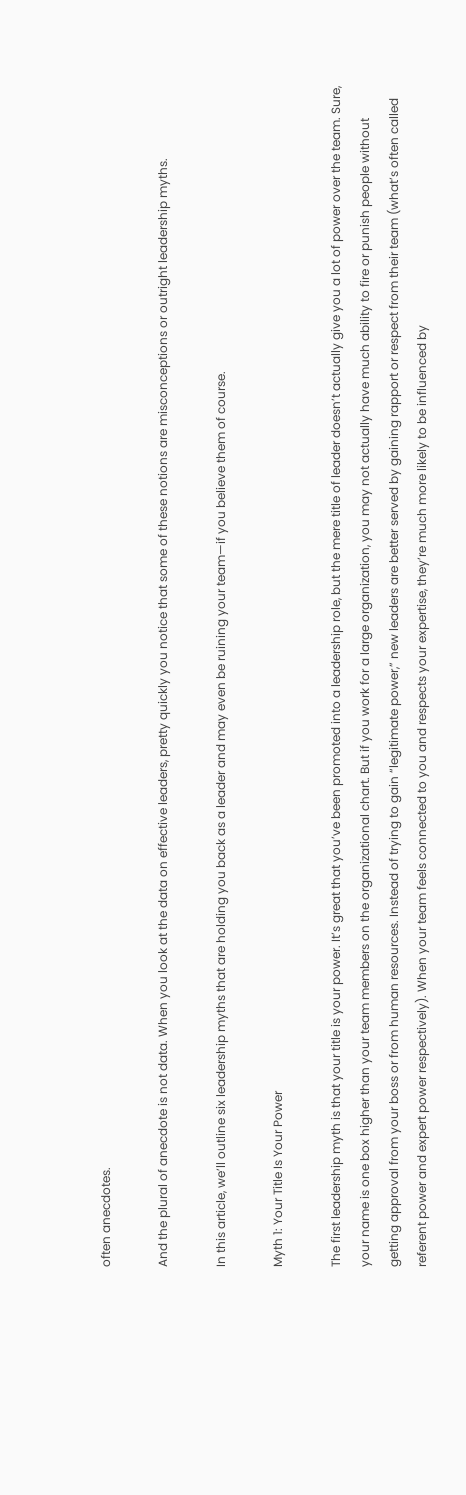often anecdotes.

And the plural of anecdote is not data. When you look at the data on effective leaders, pretty quickly you notice that some of these notions are misconceptions or outright leadership myths.

In this article, we’ll outline six leadership myths that are holding you back as a leader and may even be ruining your team—if you believe them of course.

Myth 1: Your Title Is Your Power

The first leadership myth is that your title is your power. It’s great that you’ve been promoted into a leadership role, but the mere title of leader doesn’t actually give you a lot of power over the team. Sure, your name is one box higher than your team members on the organizational chart. But if you work for a large organization, you may not actually have much ability to fire or punish people without getting approval from your boss or from human resources. Instead of trying to gain “legitimate power,” new leaders are better served by gaining rapport or respect from their team (what’s often called referent power and expert power respectively). When your team feels connected to you and respects your expertise, they’re much more likely to be influenced by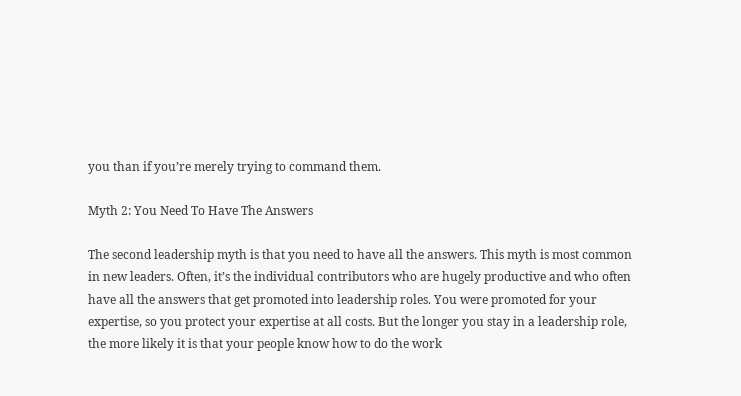you than if you’re merely trying to command them.

Myth 2: You Need To Have The Answers

The second leadership myth is that you need to have all the answers. This myth is most common in new leaders. Often, it’s the individual contributors who are hugely productive and who often have all the answers that get promoted into leadership roles. You were promoted for your expertise, so you protect your expertise at all costs. But the longer you stay in a leadership role, the more likely it is that your people know how to do the work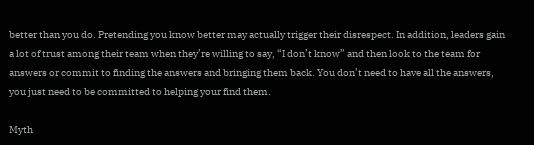better than you do. Pretending you know better may actually trigger their disrespect. In addition, leaders gain a lot of trust among their team when they’re willing to say, “I don’t know” and then look to the team for answers or commit to finding the answers and bringing them back. You don’t need to have all the answers, you just need to be committed to helping your find them.

Myth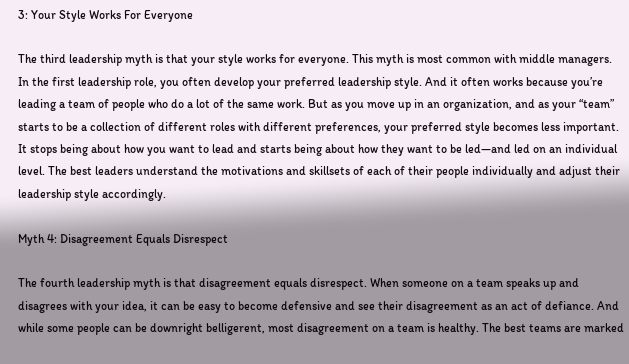3: Your Style Works For Everyone

The third leadership myth is that your style works for everyone. This myth is most common with middle managers. In the first leadership role, you often develop your preferred leadership style. And it often works because you’re leading a team of people who do a lot of the same work. But as you move up in an organization, and as your “team” starts to be a collection of different roles with different preferences, your preferred style becomes less important. It stops being about how you want to lead and starts being about how they want to be led—and led on an individual level. The best leaders understand the motivations and skillsets of each of their people individually and adjust their leadership style accordingly.

Myth 4: Disagreement Equals Disrespect

The fourth leadership myth is that disagreement equals disrespect. When someone on a team speaks up and disagrees with your idea, it can be easy to become defensive and see their disagreement as an act of defiance. And while some people can be downright belligerent, most disagreement on a team is healthy. The best teams are marked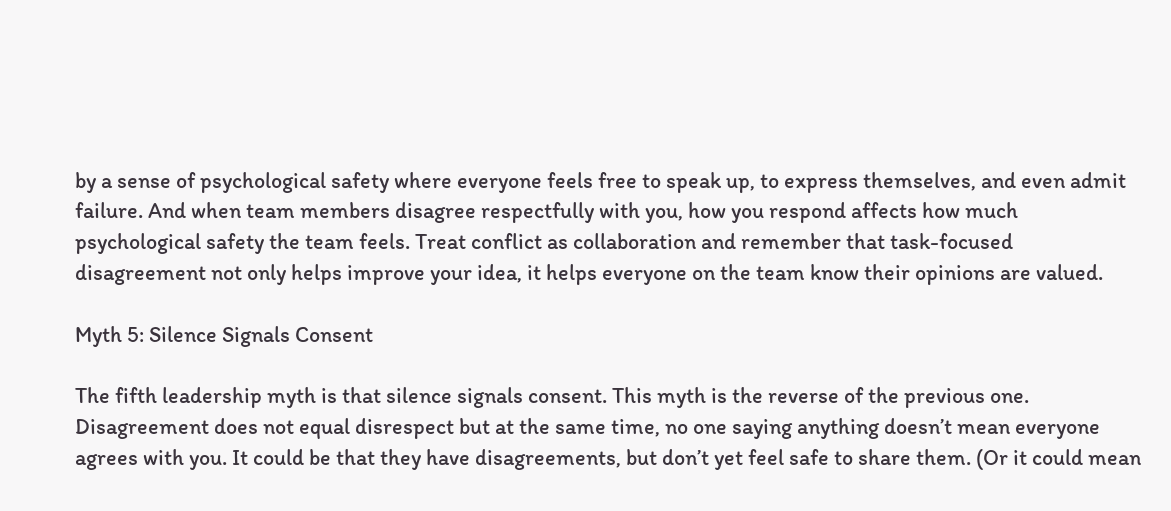by a sense of psychological safety where everyone feels free to speak up, to express themselves, and even admit failure. And when team members disagree respectfully with you, how you respond affects how much psychological safety the team feels. Treat conflict as collaboration and remember that task-focused disagreement not only helps improve your idea, it helps everyone on the team know their opinions are valued.

Myth 5: Silence Signals Consent

The fifth leadership myth is that silence signals consent. This myth is the reverse of the previous one. Disagreement does not equal disrespect but at the same time, no one saying anything doesn’t mean everyone agrees with you. It could be that they have disagreements, but don’t yet feel safe to share them. (Or it could mean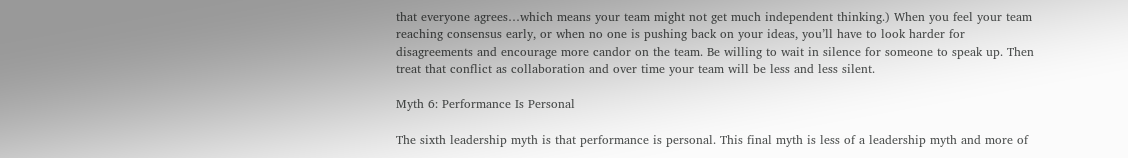that everyone agrees…which means your team might not get much independent thinking.) When you feel your team reaching consensus early, or when no one is pushing back on your ideas, you’ll have to look harder for disagreements and encourage more candor on the team. Be willing to wait in silence for someone to speak up. Then treat that conflict as collaboration and over time your team will be less and less silent.

Myth 6: Performance Is Personal

The sixth leadership myth is that performance is personal. This final myth is less of a leadership myth and more of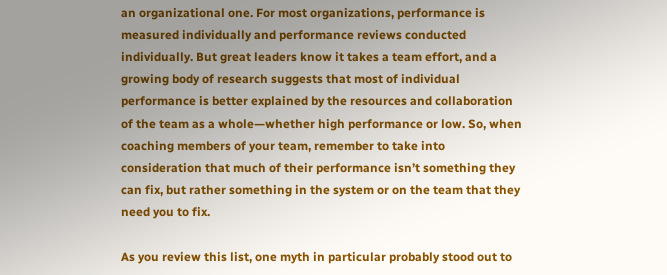an organizational one. For most organizations, performance is measured individually and performance reviews conducted individually. But great leaders know it takes a team effort, and a growing body of research suggests that most of individual performance is better explained by the resources and collaboration of the team as a whole—whether high performance or low. So, when coaching members of your team, remember to take into consideration that much of their performance isn’t something they can fix, but rather something in the system or on the team that they need you to fix.

As you review this list, one myth in particular probably stood out to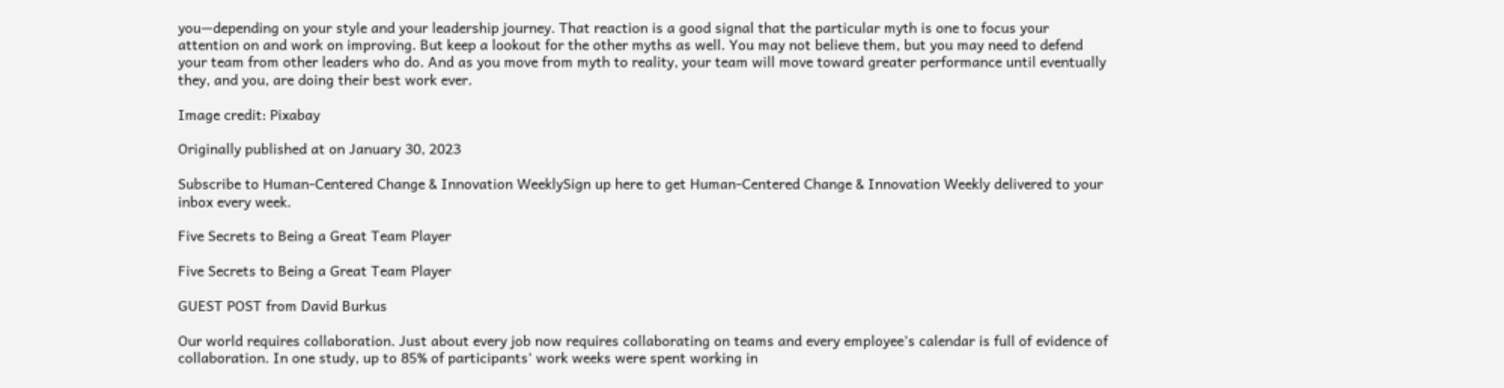you—depending on your style and your leadership journey. That reaction is a good signal that the particular myth is one to focus your attention on and work on improving. But keep a lookout for the other myths as well. You may not believe them, but you may need to defend your team from other leaders who do. And as you move from myth to reality, your team will move toward greater performance until eventually they, and you, are doing their best work ever.

Image credit: Pixabay

Originally published at on January 30, 2023

Subscribe to Human-Centered Change & Innovation WeeklySign up here to get Human-Centered Change & Innovation Weekly delivered to your inbox every week.

Five Secrets to Being a Great Team Player

Five Secrets to Being a Great Team Player

GUEST POST from David Burkus

Our world requires collaboration. Just about every job now requires collaborating on teams and every employee’s calendar is full of evidence of collaboration. In one study, up to 85% of participants’ work weeks were spent working in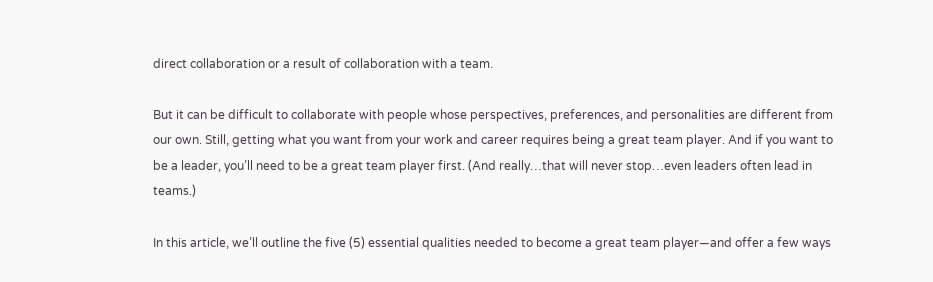direct collaboration or a result of collaboration with a team.

But it can be difficult to collaborate with people whose perspectives, preferences, and personalities are different from our own. Still, getting what you want from your work and career requires being a great team player. And if you want to be a leader, you’ll need to be a great team player first. (And really…that will never stop…even leaders often lead in teams.)

In this article, we’ll outline the five (5) essential qualities needed to become a great team player—and offer a few ways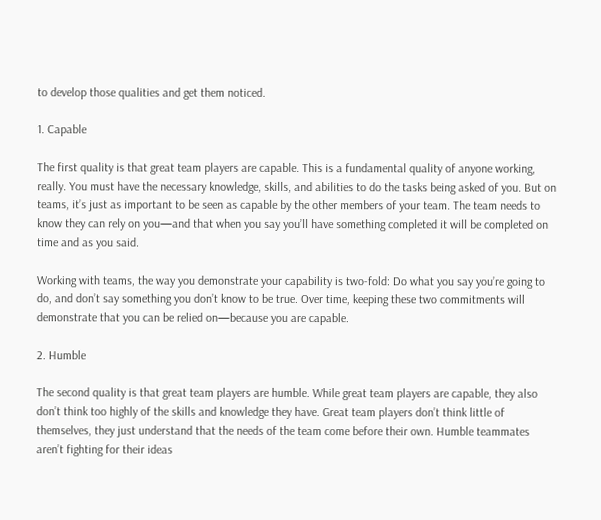to develop those qualities and get them noticed.

1. Capable

The first quality is that great team players are capable. This is a fundamental quality of anyone working, really. You must have the necessary knowledge, skills, and abilities to do the tasks being asked of you. But on teams, it’s just as important to be seen as capable by the other members of your team. The team needs to know they can rely on you—and that when you say you’ll have something completed it will be completed on time and as you said.

Working with teams, the way you demonstrate your capability is two-fold: Do what you say you’re going to do, and don’t say something you don’t know to be true. Over time, keeping these two commitments will demonstrate that you can be relied on—because you are capable.

2. Humble

The second quality is that great team players are humble. While great team players are capable, they also don’t think too highly of the skills and knowledge they have. Great team players don’t think little of themselves, they just understand that the needs of the team come before their own. Humble teammates aren’t fighting for their ideas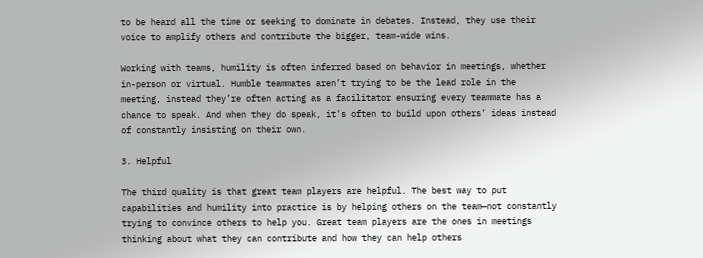to be heard all the time or seeking to dominate in debates. Instead, they use their voice to amplify others and contribute the bigger, team-wide wins.

Working with teams, humility is often inferred based on behavior in meetings, whether in-person or virtual. Humble teammates aren’t trying to be the lead role in the meeting, instead they’re often acting as a facilitator ensuring every teammate has a chance to speak. And when they do speak, it’s often to build upon others’ ideas instead of constantly insisting on their own.

3. Helpful

The third quality is that great team players are helpful. The best way to put capabilities and humility into practice is by helping others on the team—not constantly trying to convince others to help you. Great team players are the ones in meetings thinking about what they can contribute and how they can help others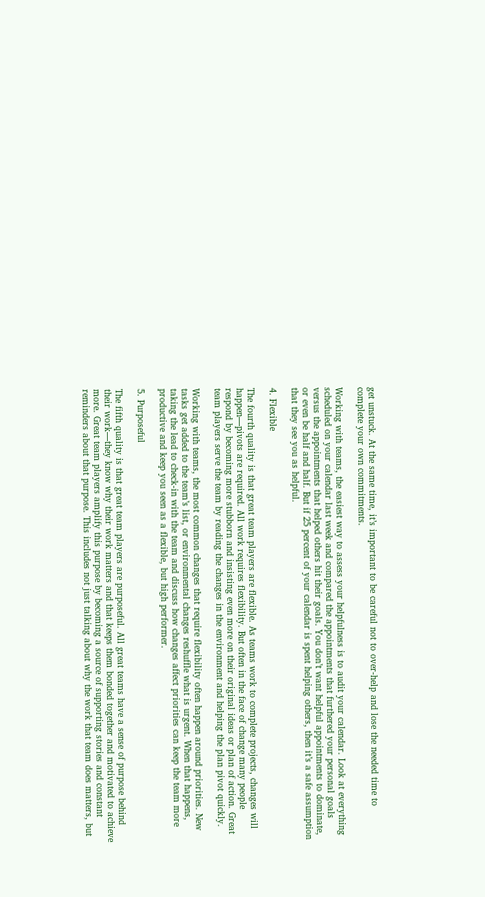get unstuck. At the same time, it’s important to be careful not to over-help and lose the needed time to complete your own commitments.

Working with teams, the easiest way to assess your helpfulness is to audit your calendar. Look at everything scheduled on your calendar last week and compared the appointments that furthered your personal goals versus the appointments that helped others hit their goals. You don’t want helpful appointments to dominate, or even be half and half. But if 25 percent of your calendar is spent helping others, then it’s a safe assumption that they see you as helpful.

4. Flexible

The fourth quality is that great team players are flexible. As teams work to complete projects, changes will happen—pivots are required. All work requires flexibility. But often in the face of change many people respond by becoming more stubborn and insisting even more on their original ideas or plan of action. Great team players serve the team by reading the changes in the environment and helping the plan pivot quickly.

Working with teams, the most common changes that require flexibility often happen around priorities. New tasks get added to the team’s list, or environmental changes reshuffle what is urgent. When that happens, taking the lead to check-in with the team and discuss how changes affect priorities can keep the team more productive and keep you seen as a flexible, but high performer.

5. Purposeful

The fifth quality is that great team players are purposeful. All great teams have a sense of purpose behind their work—they know why their work matters and that keeps them bonded together and motivated to achieve more. Great team players amplify this purpose by becoming a source of supporting stories and constant reminders about that purpose. This includes not just talking about why the work that team does matters, but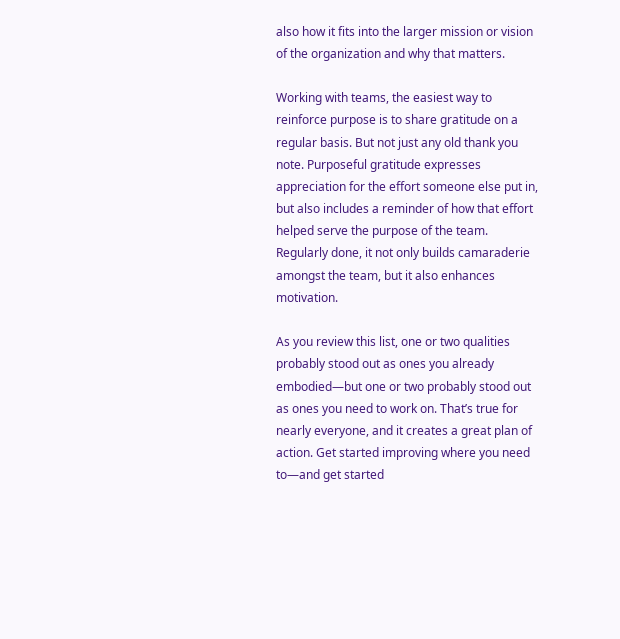also how it fits into the larger mission or vision of the organization and why that matters.

Working with teams, the easiest way to reinforce purpose is to share gratitude on a regular basis. But not just any old thank you note. Purposeful gratitude expresses appreciation for the effort someone else put in, but also includes a reminder of how that effort helped serve the purpose of the team. Regularly done, it not only builds camaraderie amongst the team, but it also enhances motivation.

As you review this list, one or two qualities probably stood out as ones you already embodied—but one or two probably stood out as ones you need to work on. That’s true for nearly everyone, and it creates a great plan of action. Get started improving where you need to—and get started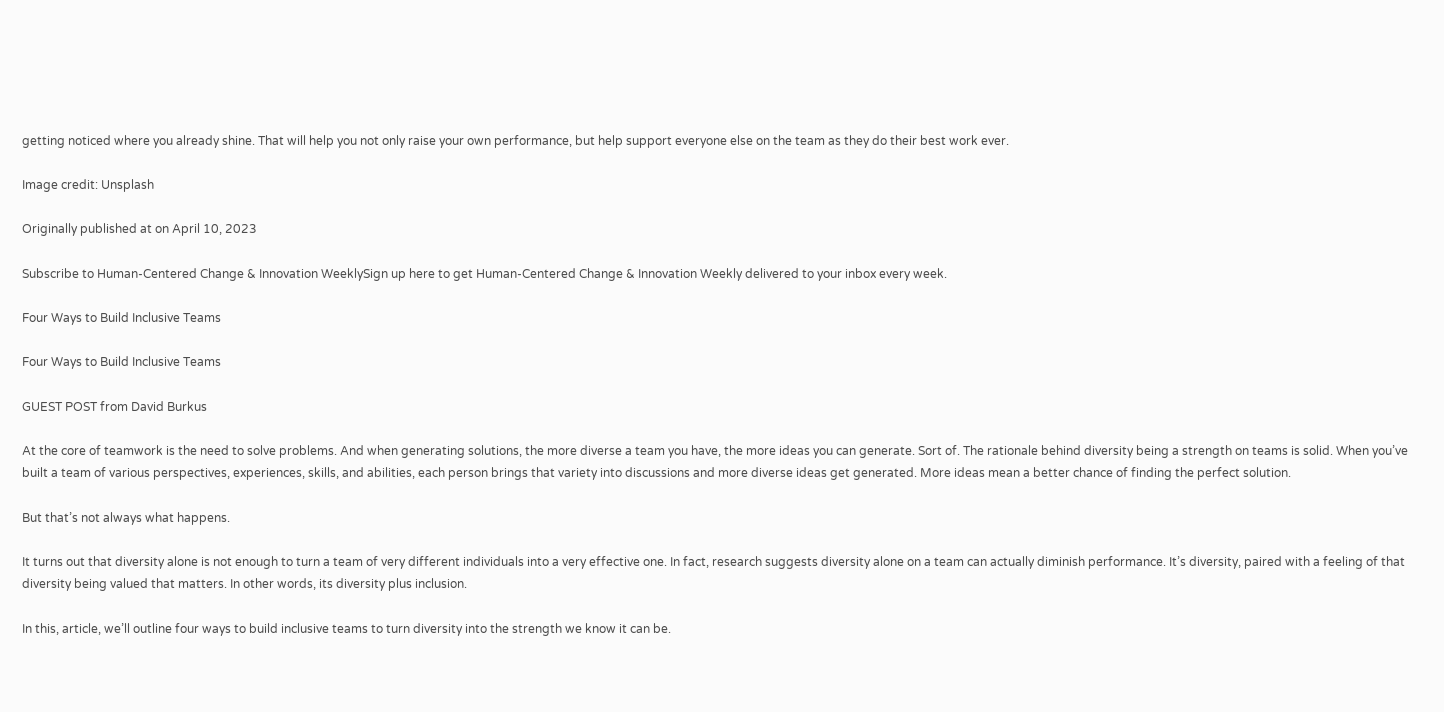getting noticed where you already shine. That will help you not only raise your own performance, but help support everyone else on the team as they do their best work ever.

Image credit: Unsplash

Originally published at on April 10, 2023

Subscribe to Human-Centered Change & Innovation WeeklySign up here to get Human-Centered Change & Innovation Weekly delivered to your inbox every week.

Four Ways to Build Inclusive Teams

Four Ways to Build Inclusive Teams

GUEST POST from David Burkus

At the core of teamwork is the need to solve problems. And when generating solutions, the more diverse a team you have, the more ideas you can generate. Sort of. The rationale behind diversity being a strength on teams is solid. When you’ve built a team of various perspectives, experiences, skills, and abilities, each person brings that variety into discussions and more diverse ideas get generated. More ideas mean a better chance of finding the perfect solution.

But that’s not always what happens.

It turns out that diversity alone is not enough to turn a team of very different individuals into a very effective one. In fact, research suggests diversity alone on a team can actually diminish performance. It’s diversity, paired with a feeling of that diversity being valued that matters. In other words, its diversity plus inclusion.

In this, article, we’ll outline four ways to build inclusive teams to turn diversity into the strength we know it can be.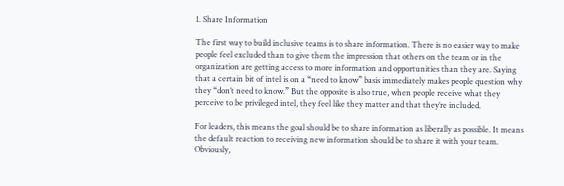1. Share Information

The first way to build inclusive teams is to share information. There is no easier way to make people feel excluded than to give them the impression that others on the team or in the organization are getting access to more information and opportunities than they are. Saying that a certain bit of intel is on a “need to know” basis immediately makes people question why they “don’t need to know.” But the opposite is also true, when people receive what they perceive to be privileged intel, they feel like they matter and that they’re included.

For leaders, this means the goal should be to share information as liberally as possible. It means the default reaction to receiving new information should be to share it with your team. Obviously,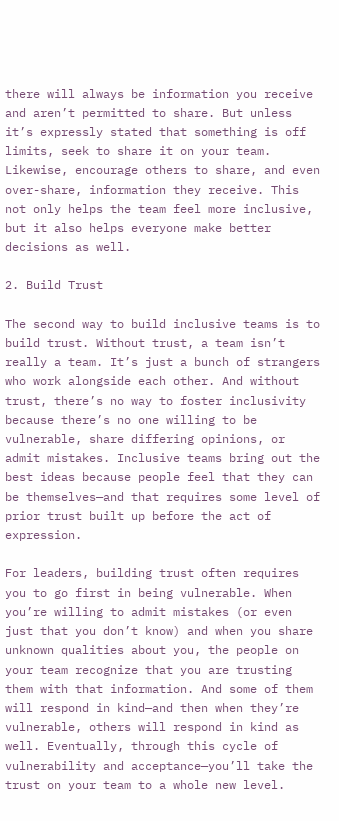there will always be information you receive and aren’t permitted to share. But unless it’s expressly stated that something is off limits, seek to share it on your team. Likewise, encourage others to share, and even over-share, information they receive. This not only helps the team feel more inclusive, but it also helps everyone make better decisions as well.

2. Build Trust

The second way to build inclusive teams is to build trust. Without trust, a team isn’t really a team. It’s just a bunch of strangers who work alongside each other. And without trust, there’s no way to foster inclusivity because there’s no one willing to be vulnerable, share differing opinions, or admit mistakes. Inclusive teams bring out the best ideas because people feel that they can be themselves—and that requires some level of prior trust built up before the act of expression.

For leaders, building trust often requires you to go first in being vulnerable. When you’re willing to admit mistakes (or even just that you don’t know) and when you share unknown qualities about you, the people on your team recognize that you are trusting them with that information. And some of them will respond in kind—and then when they’re vulnerable, others will respond in kind as well. Eventually, through this cycle of vulnerability and acceptance—you’ll take the trust on your team to a whole new level.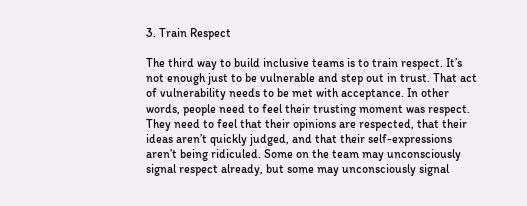3. Train Respect

The third way to build inclusive teams is to train respect. It’s not enough just to be vulnerable and step out in trust. That act of vulnerability needs to be met with acceptance. In other words, people need to feel their trusting moment was respect. They need to feel that their opinions are respected, that their ideas aren’t quickly judged, and that their self-expressions aren’t being ridiculed. Some on the team may unconsciously signal respect already, but some may unconsciously signal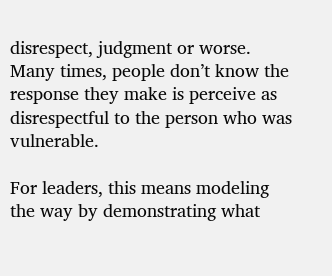disrespect, judgment or worse. Many times, people don’t know the response they make is perceive as disrespectful to the person who was vulnerable.

For leaders, this means modeling the way by demonstrating what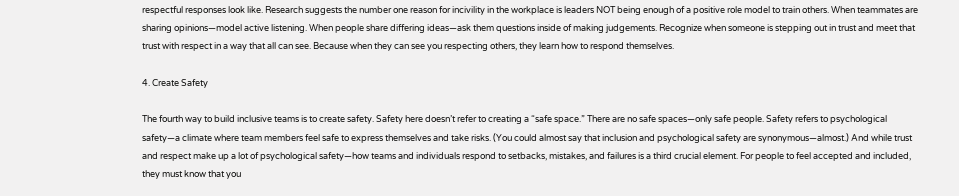respectful responses look like. Research suggests the number one reason for incivility in the workplace is leaders NOT being enough of a positive role model to train others. When teammates are sharing opinions—model active listening. When people share differing ideas—ask them questions inside of making judgements. Recognize when someone is stepping out in trust and meet that trust with respect in a way that all can see. Because when they can see you respecting others, they learn how to respond themselves.

4. Create Safety

The fourth way to build inclusive teams is to create safety. Safety here doesn’t refer to creating a “safe space.” There are no safe spaces—only safe people. Safety refers to psychological safety—a climate where team members feel safe to express themselves and take risks. (You could almost say that inclusion and psychological safety are synonymous—almost.) And while trust and respect make up a lot of psychological safety—how teams and individuals respond to setbacks, mistakes, and failures is a third crucial element. For people to feel accepted and included, they must know that you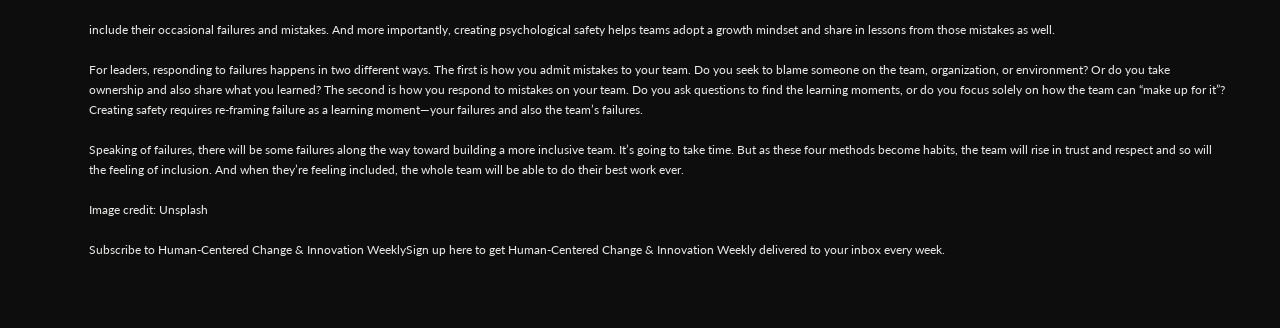include their occasional failures and mistakes. And more importantly, creating psychological safety helps teams adopt a growth mindset and share in lessons from those mistakes as well.

For leaders, responding to failures happens in two different ways. The first is how you admit mistakes to your team. Do you seek to blame someone on the team, organization, or environment? Or do you take ownership and also share what you learned? The second is how you respond to mistakes on your team. Do you ask questions to find the learning moments, or do you focus solely on how the team can “make up for it”? Creating safety requires re-framing failure as a learning moment—your failures and also the team’s failures.

Speaking of failures, there will be some failures along the way toward building a more inclusive team. It’s going to take time. But as these four methods become habits, the team will rise in trust and respect and so will the feeling of inclusion. And when they’re feeling included, the whole team will be able to do their best work ever.

Image credit: Unsplash

Subscribe to Human-Centered Change & Innovation WeeklySign up here to get Human-Centered Change & Innovation Weekly delivered to your inbox every week.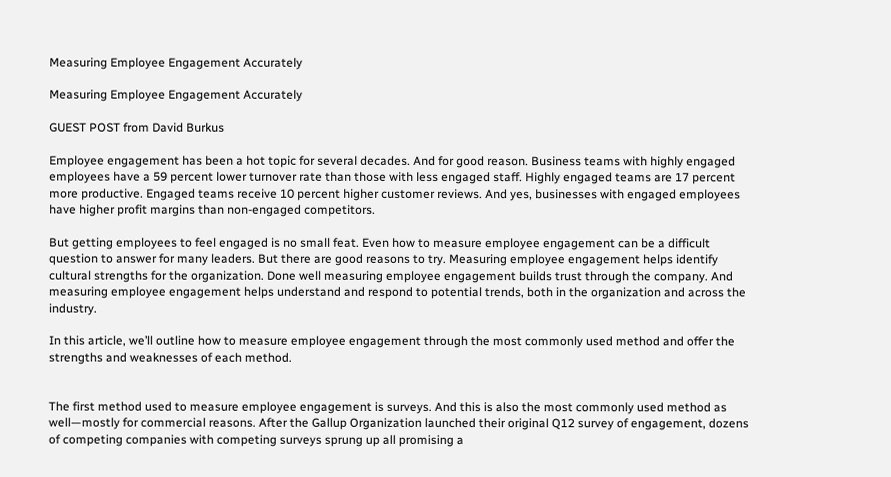Measuring Employee Engagement Accurately

Measuring Employee Engagement Accurately

GUEST POST from David Burkus

Employee engagement has been a hot topic for several decades. And for good reason. Business teams with highly engaged employees have a 59 percent lower turnover rate than those with less engaged staff. Highly engaged teams are 17 percent more productive. Engaged teams receive 10 percent higher customer reviews. And yes, businesses with engaged employees have higher profit margins than non-engaged competitors.

But getting employees to feel engaged is no small feat. Even how to measure employee engagement can be a difficult question to answer for many leaders. But there are good reasons to try. Measuring employee engagement helps identify cultural strengths for the organization. Done well measuring employee engagement builds trust through the company. And measuring employee engagement helps understand and respond to potential trends, both in the organization and across the industry.

In this article, we’ll outline how to measure employee engagement through the most commonly used method and offer the strengths and weaknesses of each method.


The first method used to measure employee engagement is surveys. And this is also the most commonly used method as well—mostly for commercial reasons. After the Gallup Organization launched their original Q12 survey of engagement, dozens of competing companies with competing surveys sprung up all promising a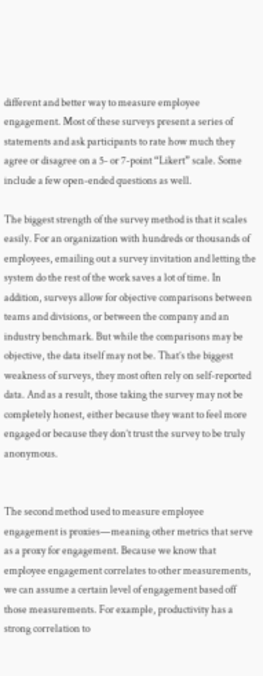different and better way to measure employee engagement. Most of these surveys present a series of statements and ask participants to rate how much they agree or disagree on a 5- or 7-point “Likert” scale. Some include a few open-ended questions as well.

The biggest strength of the survey method is that it scales easily. For an organization with hundreds or thousands of employees, emailing out a survey invitation and letting the system do the rest of the work saves a lot of time. In addition, surveys allow for objective comparisons between teams and divisions, or between the company and an industry benchmark. But while the comparisons may be objective, the data itself may not be. That’s the biggest weakness of surveys, they most often rely on self-reported data. And as a result, those taking the survey may not be completely honest, either because they want to feel more engaged or because they don’t trust the survey to be truly anonymous.


The second method used to measure employee engagement is proxies—meaning other metrics that serve as a proxy for engagement. Because we know that employee engagement correlates to other measurements, we can assume a certain level of engagement based off those measurements. For example, productivity has a strong correlation to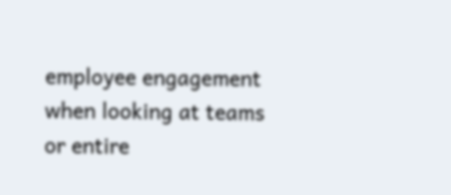employee engagement when looking at teams or entire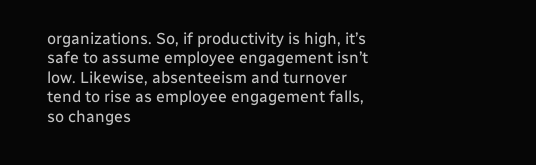organizations. So, if productivity is high, it’s safe to assume employee engagement isn’t low. Likewise, absenteeism and turnover tend to rise as employee engagement falls, so changes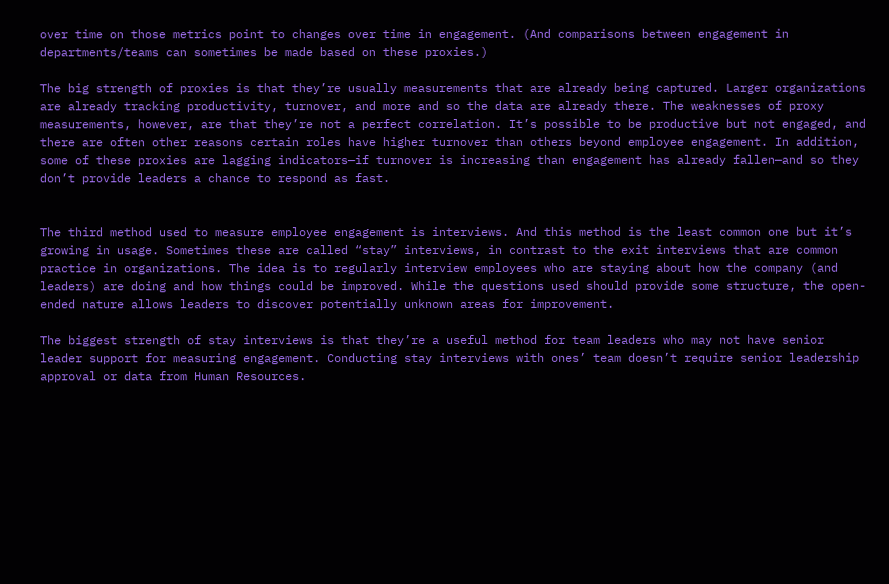over time on those metrics point to changes over time in engagement. (And comparisons between engagement in departments/teams can sometimes be made based on these proxies.)

The big strength of proxies is that they’re usually measurements that are already being captured. Larger organizations are already tracking productivity, turnover, and more and so the data are already there. The weaknesses of proxy measurements, however, are that they’re not a perfect correlation. It’s possible to be productive but not engaged, and there are often other reasons certain roles have higher turnover than others beyond employee engagement. In addition, some of these proxies are lagging indicators—if turnover is increasing than engagement has already fallen—and so they don’t provide leaders a chance to respond as fast.


The third method used to measure employee engagement is interviews. And this method is the least common one but it’s growing in usage. Sometimes these are called “stay” interviews, in contrast to the exit interviews that are common practice in organizations. The idea is to regularly interview employees who are staying about how the company (and leaders) are doing and how things could be improved. While the questions used should provide some structure, the open-ended nature allows leaders to discover potentially unknown areas for improvement.

The biggest strength of stay interviews is that they’re a useful method for team leaders who may not have senior leader support for measuring engagement. Conducting stay interviews with ones’ team doesn’t require senior leadership approval or data from Human Resources.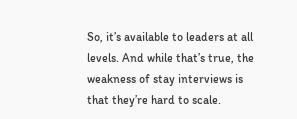So, it’s available to leaders at all levels. And while that’s true, the weakness of stay interviews is that they’re hard to scale.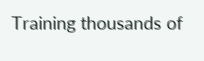Training thousands of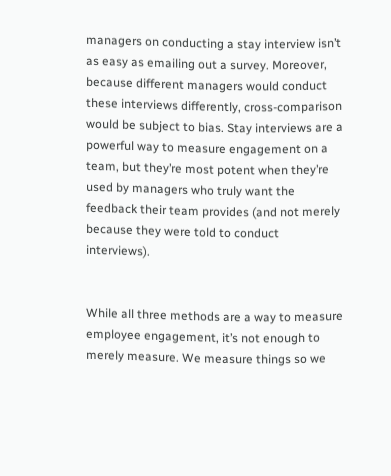managers on conducting a stay interview isn’t as easy as emailing out a survey. Moreover, because different managers would conduct these interviews differently, cross-comparison would be subject to bias. Stay interviews are a powerful way to measure engagement on a team, but they’re most potent when they’re used by managers who truly want the feedback their team provides (and not merely because they were told to conduct interviews).


While all three methods are a way to measure employee engagement, it’s not enough to merely measure. We measure things so we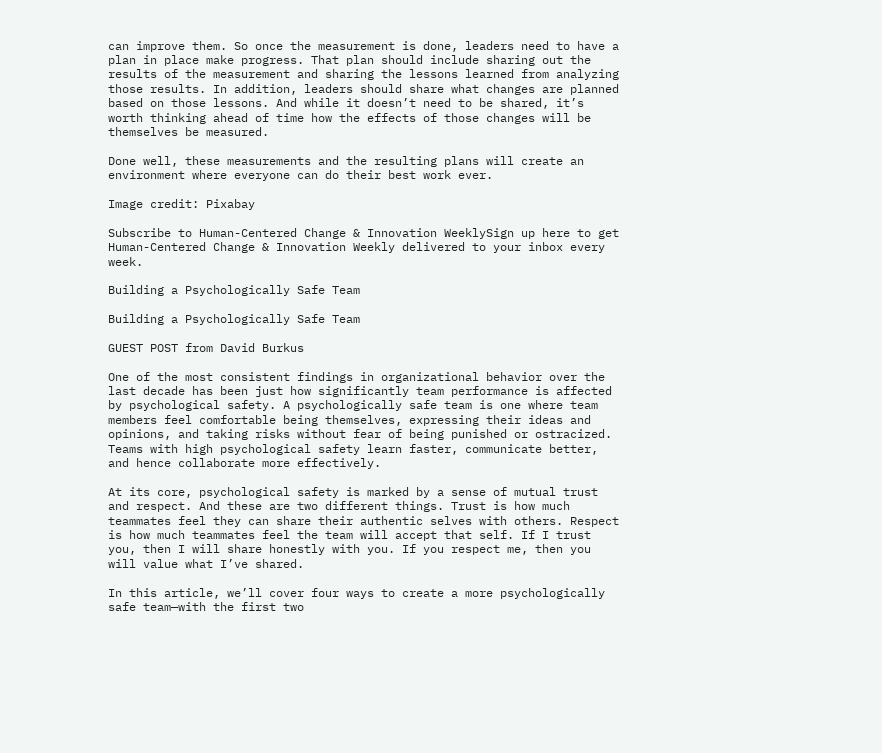can improve them. So once the measurement is done, leaders need to have a plan in place make progress. That plan should include sharing out the results of the measurement and sharing the lessons learned from analyzing those results. In addition, leaders should share what changes are planned based on those lessons. And while it doesn’t need to be shared, it’s worth thinking ahead of time how the effects of those changes will be themselves be measured.

Done well, these measurements and the resulting plans will create an environment where everyone can do their best work ever.

Image credit: Pixabay

Subscribe to Human-Centered Change & Innovation WeeklySign up here to get Human-Centered Change & Innovation Weekly delivered to your inbox every week.

Building a Psychologically Safe Team

Building a Psychologically Safe Team

GUEST POST from David Burkus

One of the most consistent findings in organizational behavior over the last decade has been just how significantly team performance is affected by psychological safety. A psychologically safe team is one where team members feel comfortable being themselves, expressing their ideas and opinions, and taking risks without fear of being punished or ostracized. Teams with high psychological safety learn faster, communicate better, and hence collaborate more effectively.

At its core, psychological safety is marked by a sense of mutual trust and respect. And these are two different things. Trust is how much teammates feel they can share their authentic selves with others. Respect is how much teammates feel the team will accept that self. If I trust you, then I will share honestly with you. If you respect me, then you will value what I’ve shared.

In this article, we’ll cover four ways to create a more psychologically safe team—with the first two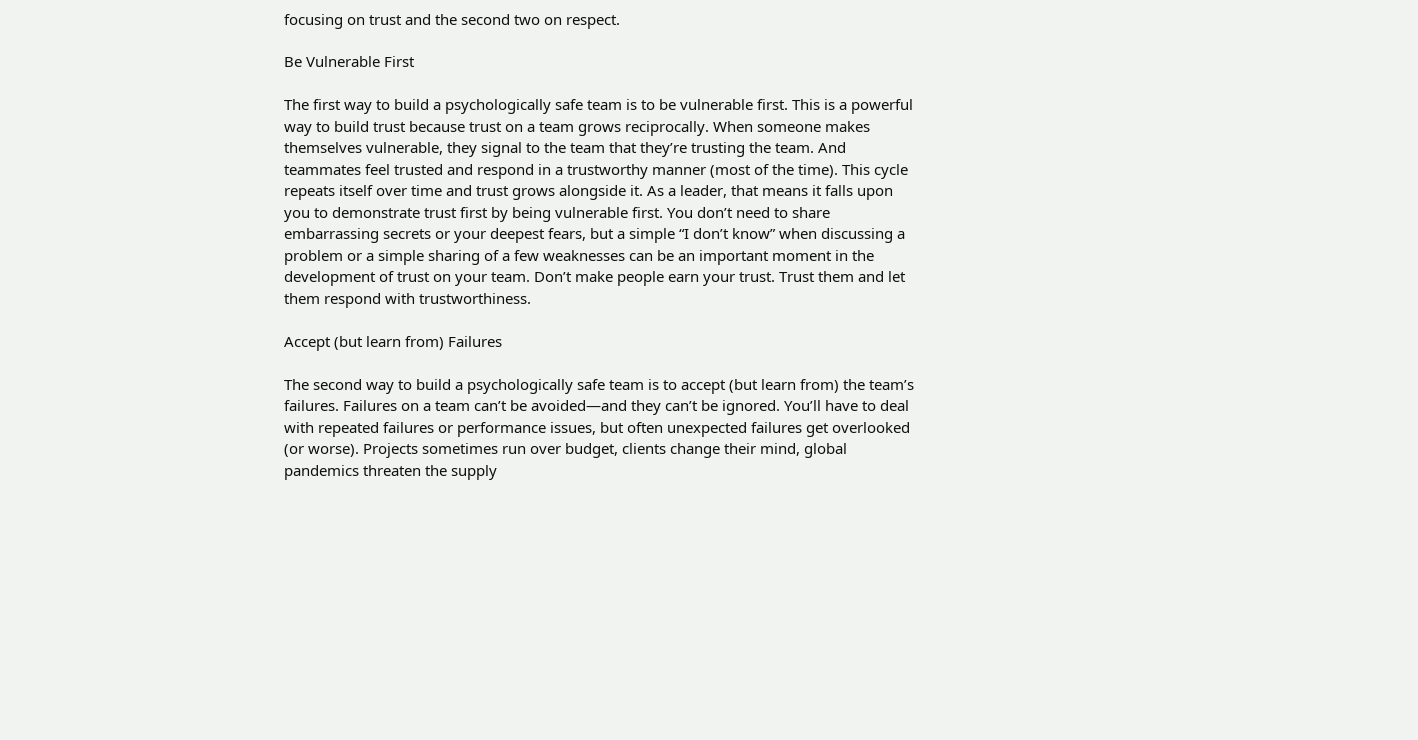focusing on trust and the second two on respect.

Be Vulnerable First

The first way to build a psychologically safe team is to be vulnerable first. This is a powerful way to build trust because trust on a team grows reciprocally. When someone makes themselves vulnerable, they signal to the team that they’re trusting the team. And teammates feel trusted and respond in a trustworthy manner (most of the time). This cycle repeats itself over time and trust grows alongside it. As a leader, that means it falls upon you to demonstrate trust first by being vulnerable first. You don’t need to share embarrassing secrets or your deepest fears, but a simple “I don’t know” when discussing a problem or a simple sharing of a few weaknesses can be an important moment in the development of trust on your team. Don’t make people earn your trust. Trust them and let them respond with trustworthiness.

Accept (but learn from) Failures

The second way to build a psychologically safe team is to accept (but learn from) the team’s failures. Failures on a team can’t be avoided—and they can’t be ignored. You’ll have to deal with repeated failures or performance issues, but often unexpected failures get overlooked (or worse). Projects sometimes run over budget, clients change their mind, global pandemics threaten the supply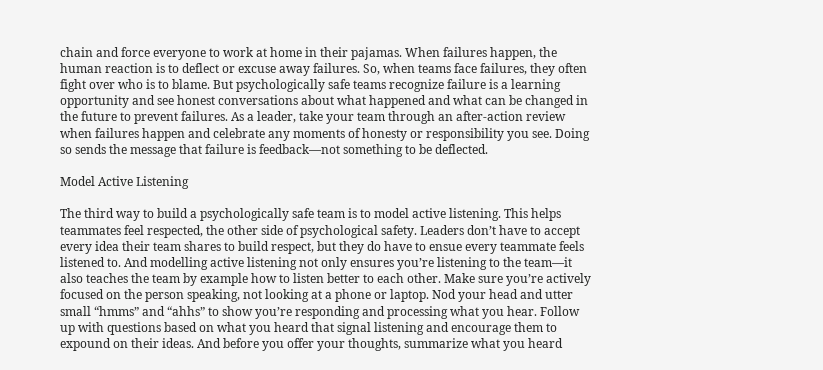chain and force everyone to work at home in their pajamas. When failures happen, the human reaction is to deflect or excuse away failures. So, when teams face failures, they often fight over who is to blame. But psychologically safe teams recognize failure is a learning opportunity and see honest conversations about what happened and what can be changed in the future to prevent failures. As a leader, take your team through an after-action review when failures happen and celebrate any moments of honesty or responsibility you see. Doing so sends the message that failure is feedback—not something to be deflected.

Model Active Listening

The third way to build a psychologically safe team is to model active listening. This helps teammates feel respected, the other side of psychological safety. Leaders don’t have to accept every idea their team shares to build respect, but they do have to ensue every teammate feels listened to. And modelling active listening not only ensures you’re listening to the team—it also teaches the team by example how to listen better to each other. Make sure you’re actively focused on the person speaking, not looking at a phone or laptop. Nod your head and utter small “hmms” and “ahhs” to show you’re responding and processing what you hear. Follow up with questions based on what you heard that signal listening and encourage them to expound on their ideas. And before you offer your thoughts, summarize what you heard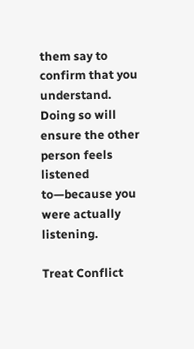them say to confirm that you understand. Doing so will ensure the other person feels listened to—because you were actually listening.

Treat Conflict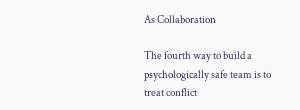As Collaboration

The fourth way to build a psychologically safe team is to treat conflict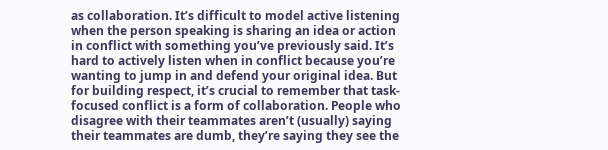as collaboration. It’s difficult to model active listening when the person speaking is sharing an idea or action in conflict with something you’ve previously said. It’s hard to actively listen when in conflict because you’re wanting to jump in and defend your original idea. But for building respect, it’s crucial to remember that task-focused conflict is a form of collaboration. People who disagree with their teammates aren’t (usually) saying their teammates are dumb, they’re saying they see the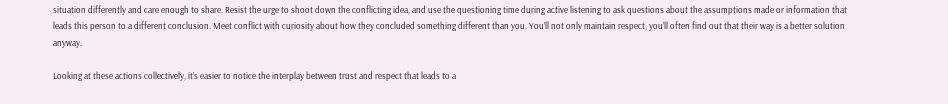situation differently and care enough to share. Resist the urge to shoot down the conflicting idea, and use the questioning time during active listening to ask questions about the assumptions made or information that leads this person to a different conclusion. Meet conflict with curiosity about how they concluded something different than you. You’ll not only maintain respect, you’ll often find out that their way is a better solution anyway.

Looking at these actions collectively, it’s easier to notice the interplay between trust and respect that leads to a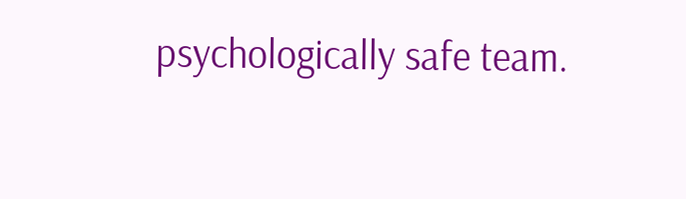psychologically safe team.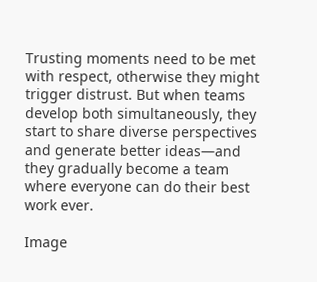Trusting moments need to be met with respect, otherwise they might trigger distrust. But when teams develop both simultaneously, they start to share diverse perspectives and generate better ideas—and they gradually become a team where everyone can do their best work ever.

Image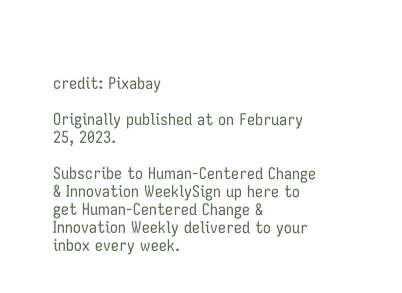credit: Pixabay

Originally published at on February 25, 2023.

Subscribe to Human-Centered Change & Innovation WeeklySign up here to get Human-Centered Change & Innovation Weekly delivered to your inbox every week.